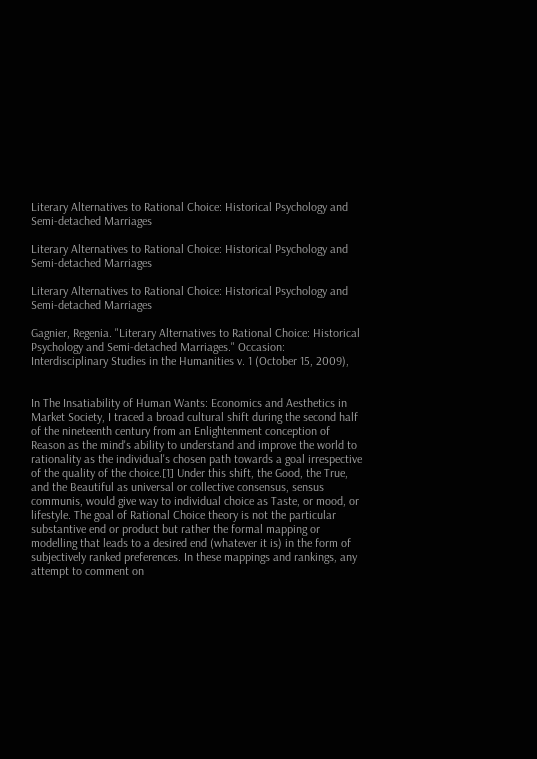Literary Alternatives to Rational Choice: Historical Psychology and Semi-detached Marriages

Literary Alternatives to Rational Choice: Historical Psychology and Semi-detached Marriages

Literary Alternatives to Rational Choice: Historical Psychology and Semi-detached Marriages

Gagnier, Regenia. "Literary Alternatives to Rational Choice: Historical Psychology and Semi-detached Marriages." Occasion: Interdisciplinary Studies in the Humanities v. 1 (October 15, 2009),


In The Insatiability of Human Wants: Economics and Aesthetics in Market Society, I traced a broad cultural shift during the second half of the nineteenth century from an Enlightenment conception of Reason as the mind's ability to understand and improve the world to rationality as the individual's chosen path towards a goal irrespective of the quality of the choice.[1] Under this shift, the Good, the True, and the Beautiful as universal or collective consensus, sensus communis, would give way to individual choice as Taste, or mood, or lifestyle. The goal of Rational Choice theory is not the particular substantive end or product but rather the formal mapping or modelling that leads to a desired end (whatever it is) in the form of subjectively ranked preferences. In these mappings and rankings, any attempt to comment on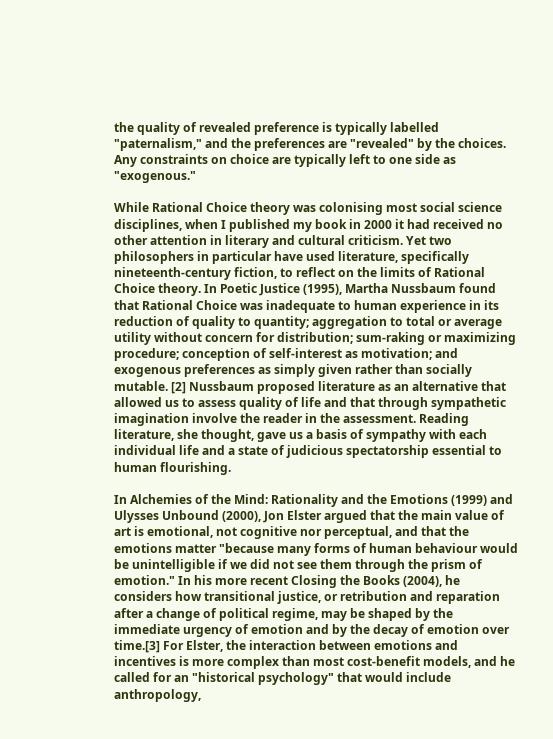the quality of revealed preference is typically labelled "paternalism," and the preferences are "revealed" by the choices. Any constraints on choice are typically left to one side as "exogenous."

While Rational Choice theory was colonising most social science disciplines, when I published my book in 2000 it had received no other attention in literary and cultural criticism. Yet two philosophers in particular have used literature, specifically nineteenth-century fiction, to reflect on the limits of Rational Choice theory. In Poetic Justice (1995), Martha Nussbaum found that Rational Choice was inadequate to human experience in its reduction of quality to quantity; aggregation to total or average utility without concern for distribution; sum-raking or maximizing procedure; conception of self-interest as motivation; and exogenous preferences as simply given rather than socially mutable. [2] Nussbaum proposed literature as an alternative that allowed us to assess quality of life and that through sympathetic imagination involve the reader in the assessment. Reading literature, she thought, gave us a basis of sympathy with each individual life and a state of judicious spectatorship essential to human flourishing.

In Alchemies of the Mind: Rationality and the Emotions (1999) and Ulysses Unbound (2000), Jon Elster argued that the main value of art is emotional, not cognitive nor perceptual, and that the emotions matter "because many forms of human behaviour would be unintelligible if we did not see them through the prism of emotion." In his more recent Closing the Books (2004), he considers how transitional justice, or retribution and reparation after a change of political regime, may be shaped by the immediate urgency of emotion and by the decay of emotion over time.[3] For Elster, the interaction between emotions and incentives is more complex than most cost-benefit models, and he called for an "historical psychology" that would include anthropology,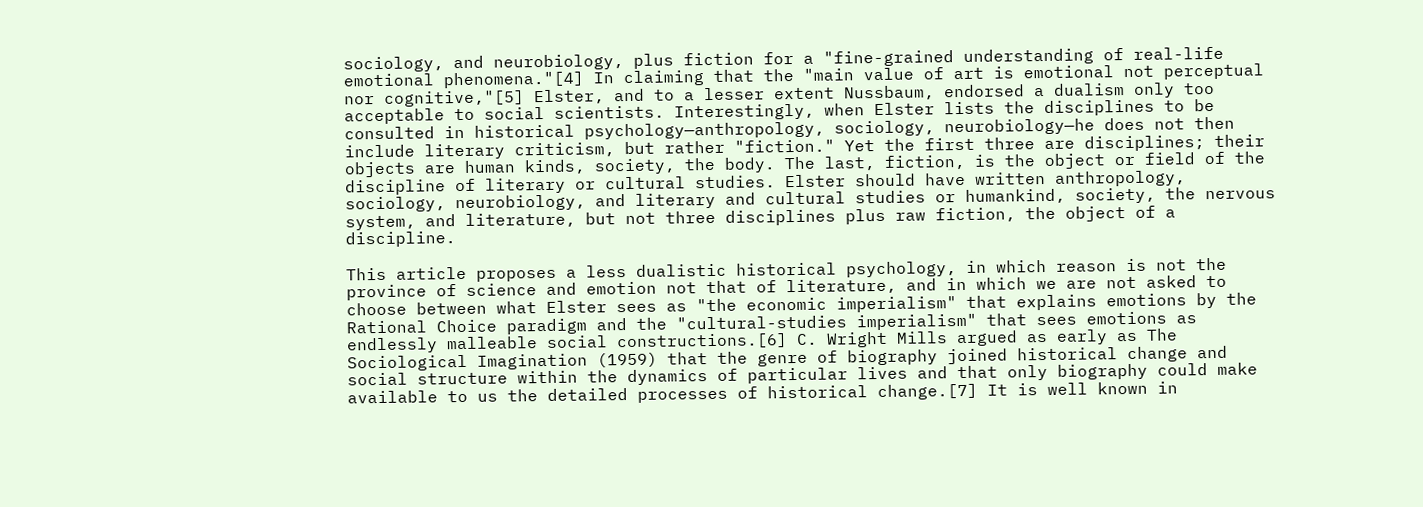sociology, and neurobiology, plus fiction for a "fine-grained understanding of real-life emotional phenomena."[4] In claiming that the "main value of art is emotional not perceptual nor cognitive,"[5] Elster, and to a lesser extent Nussbaum, endorsed a dualism only too acceptable to social scientists. Interestingly, when Elster lists the disciplines to be consulted in historical psychology—anthropology, sociology, neurobiology—he does not then include literary criticism, but rather "fiction." Yet the first three are disciplines; their objects are human kinds, society, the body. The last, fiction, is the object or field of the discipline of literary or cultural studies. Elster should have written anthropology, sociology, neurobiology, and literary and cultural studies or humankind, society, the nervous system, and literature, but not three disciplines plus raw fiction, the object of a discipline.

This article proposes a less dualistic historical psychology, in which reason is not the province of science and emotion not that of literature, and in which we are not asked to choose between what Elster sees as "the economic imperialism" that explains emotions by the Rational Choice paradigm and the "cultural-studies imperialism" that sees emotions as endlessly malleable social constructions.[6] C. Wright Mills argued as early as The Sociological Imagination (1959) that the genre of biography joined historical change and social structure within the dynamics of particular lives and that only biography could make available to us the detailed processes of historical change.[7] It is well known in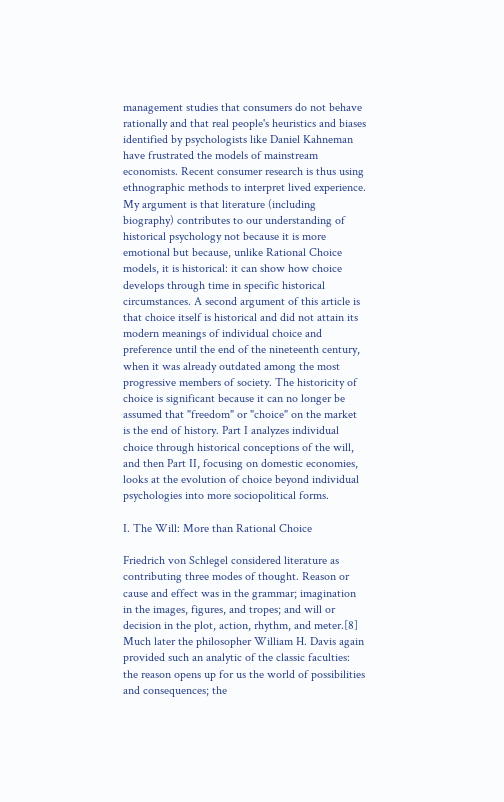management studies that consumers do not behave rationally and that real people's heuristics and biases identified by psychologists like Daniel Kahneman have frustrated the models of mainstream economists. Recent consumer research is thus using ethnographic methods to interpret lived experience. My argument is that literature (including biography) contributes to our understanding of historical psychology not because it is more emotional but because, unlike Rational Choice models, it is historical: it can show how choice develops through time in specific historical circumstances. A second argument of this article is that choice itself is historical and did not attain its modern meanings of individual choice and preference until the end of the nineteenth century, when it was already outdated among the most progressive members of society. The historicity of choice is significant because it can no longer be assumed that "freedom" or "choice" on the market is the end of history. Part I analyzes individual choice through historical conceptions of the will, and then Part II, focusing on domestic economies, looks at the evolution of choice beyond individual psychologies into more sociopolitical forms.

I. The Will: More than Rational Choice

Friedrich von Schlegel considered literature as contributing three modes of thought. Reason or cause and effect was in the grammar; imagination in the images, figures, and tropes; and will or decision in the plot, action, rhythm, and meter.[8] Much later the philosopher William H. Davis again provided such an analytic of the classic faculties: the reason opens up for us the world of possibilities and consequences; the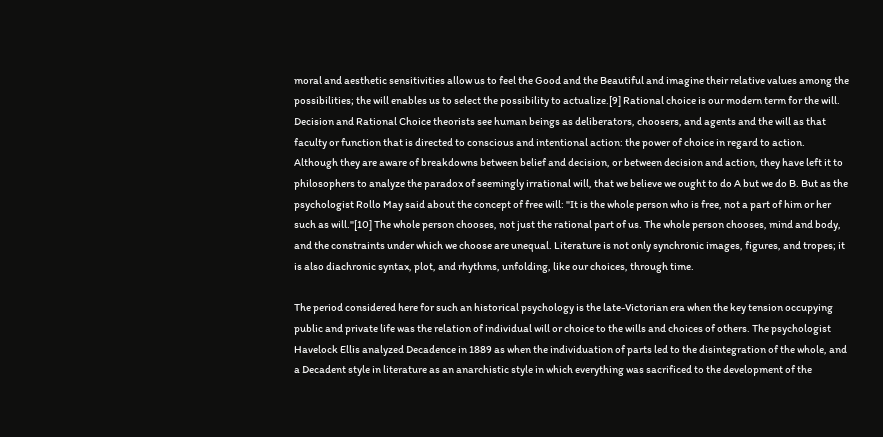moral and aesthetic sensitivities allow us to feel the Good and the Beautiful and imagine their relative values among the possibilities; the will enables us to select the possibility to actualize.[9] Rational choice is our modern term for the will. Decision and Rational Choice theorists see human beings as deliberators, choosers, and agents and the will as that faculty or function that is directed to conscious and intentional action: the power of choice in regard to action. Although they are aware of breakdowns between belief and decision, or between decision and action, they have left it to philosophers to analyze the paradox of seemingly irrational will, that we believe we ought to do A but we do B. But as the psychologist Rollo May said about the concept of free will: "It is the whole person who is free, not a part of him or her such as will."[10] The whole person chooses, not just the rational part of us. The whole person chooses, mind and body, and the constraints under which we choose are unequal. Literature is not only synchronic images, figures, and tropes; it is also diachronic syntax, plot, and rhythms, unfolding, like our choices, through time.

The period considered here for such an historical psychology is the late-Victorian era when the key tension occupying public and private life was the relation of individual will or choice to the wills and choices of others. The psychologist Havelock Ellis analyzed Decadence in 1889 as when the individuation of parts led to the disintegration of the whole, and a Decadent style in literature as an anarchistic style in which everything was sacrificed to the development of the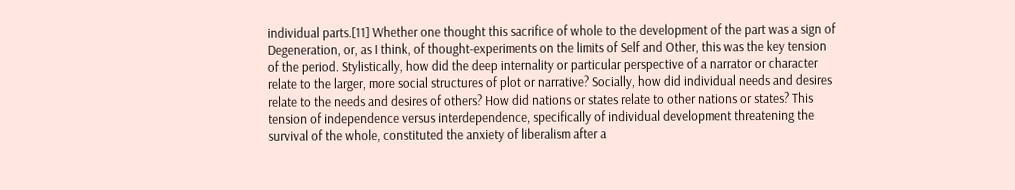individual parts.[11] Whether one thought this sacrifice of whole to the development of the part was a sign of Degeneration, or, as I think, of thought-experiments on the limits of Self and Other, this was the key tension of the period. Stylistically, how did the deep internality or particular perspective of a narrator or character relate to the larger, more social structures of plot or narrative? Socially, how did individual needs and desires relate to the needs and desires of others? How did nations or states relate to other nations or states? This tension of independence versus interdependence, specifically of individual development threatening the survival of the whole, constituted the anxiety of liberalism after a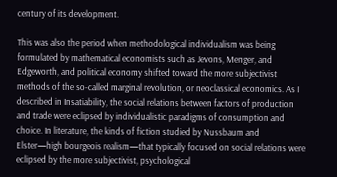century of its development.

This was also the period when methodological individualism was being formulated by mathematical economists such as Jevons, Menger, and Edgeworth, and political economy shifted toward the more subjectivist methods of the so-called marginal revolution, or neoclassical economics. As I described in Insatiability, the social relations between factors of production and trade were eclipsed by individualistic paradigms of consumption and choice. In literature, the kinds of fiction studied by Nussbaum and Elster—high bourgeois realism—that typically focused on social relations were eclipsed by the more subjectivist, psychological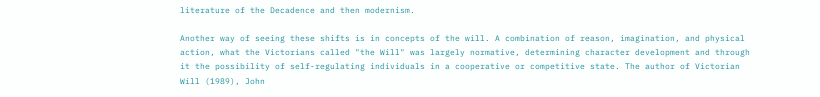literature of the Decadence and then modernism.

Another way of seeing these shifts is in concepts of the will. A combination of reason, imagination, and physical action, what the Victorians called "the Will" was largely normative, determining character development and through it the possibility of self-regulating individuals in a cooperative or competitive state. The author of Victorian Will (1989), John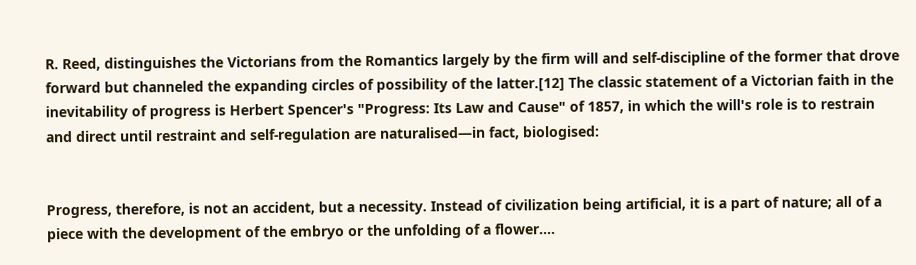R. Reed, distinguishes the Victorians from the Romantics largely by the firm will and self-discipline of the former that drove forward but channeled the expanding circles of possibility of the latter.[12] The classic statement of a Victorian faith in the inevitability of progress is Herbert Spencer's "Progress: Its Law and Cause" of 1857, in which the will's role is to restrain and direct until restraint and self-regulation are naturalised—in fact, biologised:


Progress, therefore, is not an accident, but a necessity. Instead of civilization being artificial, it is a part of nature; all of a piece with the development of the embryo or the unfolding of a flower....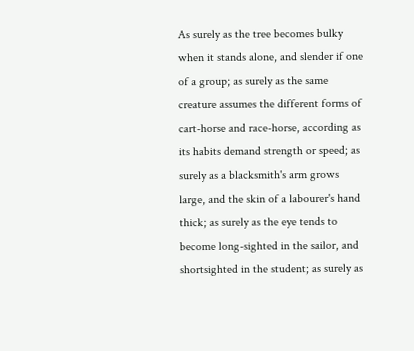As surely as the tree becomes bulky when it stands alone, and slender if one of a group; as surely as the same creature assumes the different forms of cart-horse and race-horse, according as its habits demand strength or speed; as surely as a blacksmith's arm grows large, and the skin of a labourer's hand thick; as surely as the eye tends to become long-sighted in the sailor, and shortsighted in the student; as surely as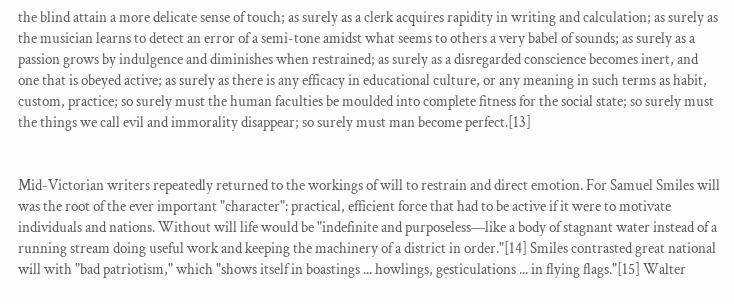the blind attain a more delicate sense of touch; as surely as a clerk acquires rapidity in writing and calculation; as surely as the musician learns to detect an error of a semi-tone amidst what seems to others a very babel of sounds; as surely as a passion grows by indulgence and diminishes when restrained; as surely as a disregarded conscience becomes inert, and one that is obeyed active; as surely as there is any efficacy in educational culture, or any meaning in such terms as habit, custom, practice; so surely must the human faculties be moulded into complete fitness for the social state; so surely must the things we call evil and immorality disappear; so surely must man become perfect.[13]


Mid-Victorian writers repeatedly returned to the workings of will to restrain and direct emotion. For Samuel Smiles will was the root of the ever important "character": practical, efficient force that had to be active if it were to motivate individuals and nations. Without will life would be "indefinite and purposeless—like a body of stagnant water instead of a running stream doing useful work and keeping the machinery of a district in order."[14] Smiles contrasted great national will with "bad patriotism," which "shows itself in boastings ... howlings, gesticulations ... in flying flags."[15] Walter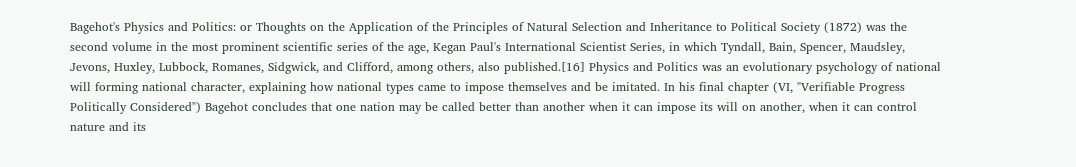Bagehot's Physics and Politics: or Thoughts on the Application of the Principles of Natural Selection and Inheritance to Political Society (1872) was the second volume in the most prominent scientific series of the age, Kegan Paul's International Scientist Series, in which Tyndall, Bain, Spencer, Maudsley, Jevons, Huxley, Lubbock, Romanes, Sidgwick, and Clifford, among others, also published.[16] Physics and Politics was an evolutionary psychology of national will forming national character, explaining how national types came to impose themselves and be imitated. In his final chapter (VI, "Verifiable Progress Politically Considered") Bagehot concludes that one nation may be called better than another when it can impose its will on another, when it can control nature and its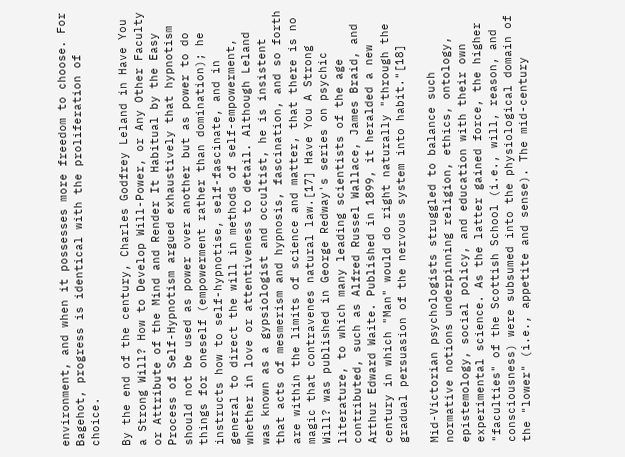environment, and when it possesses more freedom to choose. For Bagehot, progress is identical with the proliferation of choice.

By the end of the century, Charles Godfrey Leland in Have You a Strong Will? How to Develop Will-Power, or Any Other Faculty or Attribute of the Mind and Render It Habitual by the Easy Process of Self-Hypnotism argued exhaustively that hypnotism should not be used as power over another but as power to do things for oneself (empowerment rather than domination); he instructs how to self-hypnotise, self-fascinate, and in general to direct the will in methods of self-empowerment, whether in love or attentiveness to detail. Although Leland was known as a gypsiologist and occultist, he is insistent that acts of mesmerism and hypnosis, fascination, and so forth are within the limits of science and matter, that there is no magic that contravenes natural law.[17] Have You A Strong Will? was published in George Redway's series on psychic literature, to which many leading scientists of the age contributed, such as Alfred Russel Wallace, James Braid, and Arthur Edward Waite. Published in 1899, it heralded a new century in which "Man" would do right naturally "through the gradual persuasion of the nervous system into habit."[18]

Mid-Victorian psychologists struggled to balance such normative notions underpinning religion, ethics, ontology, epistemology, social policy, and education with their own experimental science. As the latter gained force, the higher "faculties" of the Scottish School (i.e., will, reason, and consciousness) were subsumed into the physiological domain of the "lower" (i.e., appetite and sense). The mid-century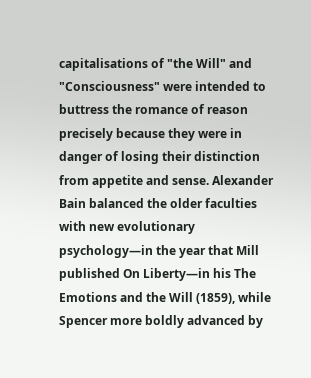capitalisations of "the Will" and "Consciousness" were intended to buttress the romance of reason precisely because they were in danger of losing their distinction from appetite and sense. Alexander Bain balanced the older faculties with new evolutionary psychology—in the year that Mill published On Liberty—in his The Emotions and the Will (1859), while Spencer more boldly advanced by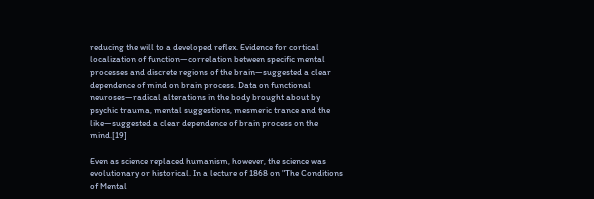reducing the will to a developed reflex. Evidence for cortical localization of function—correlation between specific mental processes and discrete regions of the brain—suggested a clear dependence of mind on brain process. Data on functional neuroses—radical alterations in the body brought about by psychic trauma, mental suggestions, mesmeric trance and the like—suggested a clear dependence of brain process on the mind.[19]

Even as science replaced humanism, however, the science was evolutionary or historical. In a lecture of 1868 on "The Conditions of Mental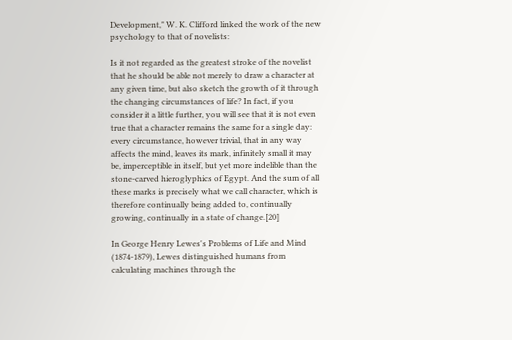Development," W. K. Clifford linked the work of the new psychology to that of novelists:

Is it not regarded as the greatest stroke of the novelist that he should be able not merely to draw a character at any given time, but also sketch the growth of it through the changing circumstances of life? In fact, if you consider it a little further, you will see that it is not even true that a character remains the same for a single day: every circumstance, however trivial, that in any way affects the mind, leaves its mark, infinitely small it may be, imperceptible in itself, but yet more indelible than the stone-carved hieroglyphics of Egypt. And the sum of all these marks is precisely what we call character, which is therefore continually being added to, continually growing, continually in a state of change.[20]

In George Henry Lewes's Problems of Life and Mind (1874-1879), Lewes distinguished humans from calculating machines through the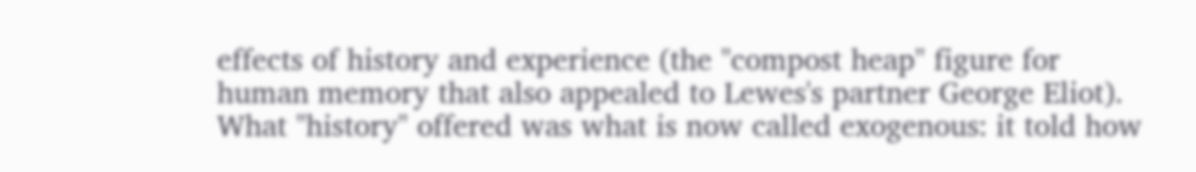effects of history and experience (the "compost heap" figure for human memory that also appealed to Lewes's partner George Eliot). What "history" offered was what is now called exogenous: it told how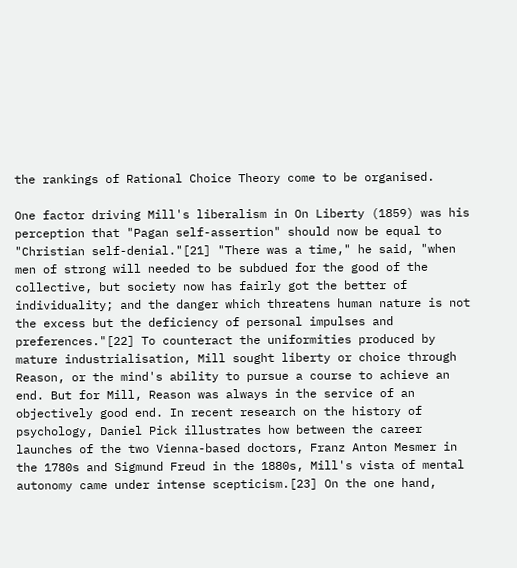the rankings of Rational Choice Theory come to be organised.

One factor driving Mill's liberalism in On Liberty (1859) was his perception that "Pagan self-assertion" should now be equal to "Christian self-denial."[21] "There was a time," he said, "when men of strong will needed to be subdued for the good of the collective, but society now has fairly got the better of individuality; and the danger which threatens human nature is not the excess but the deficiency of personal impulses and preferences."[22] To counteract the uniformities produced by mature industrialisation, Mill sought liberty or choice through Reason, or the mind's ability to pursue a course to achieve an end. But for Mill, Reason was always in the service of an objectively good end. In recent research on the history of psychology, Daniel Pick illustrates how between the career launches of the two Vienna-based doctors, Franz Anton Mesmer in the 1780s and Sigmund Freud in the 1880s, Mill's vista of mental autonomy came under intense scepticism.[23] On the one hand,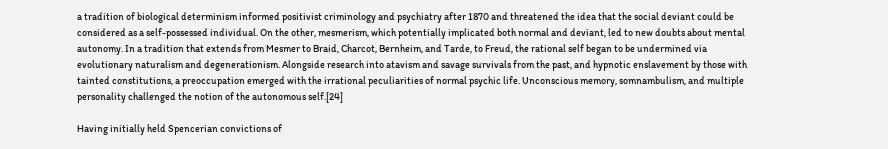a tradition of biological determinism informed positivist criminology and psychiatry after 1870 and threatened the idea that the social deviant could be considered as a self-possessed individual. On the other, mesmerism, which potentially implicated both normal and deviant, led to new doubts about mental autonomy. In a tradition that extends from Mesmer to Braid, Charcot, Bernheim, and Tarde, to Freud, the rational self began to be undermined via evolutionary naturalism and degenerationism. Alongside research into atavism and savage survivals from the past, and hypnotic enslavement by those with tainted constitutions, a preoccupation emerged with the irrational peculiarities of normal psychic life. Unconscious memory, somnambulism, and multiple personality challenged the notion of the autonomous self.[24]

Having initially held Spencerian convictions of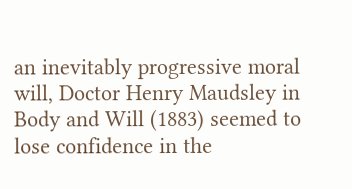an inevitably progressive moral will, Doctor Henry Maudsley in Body and Will (1883) seemed to lose confidence in the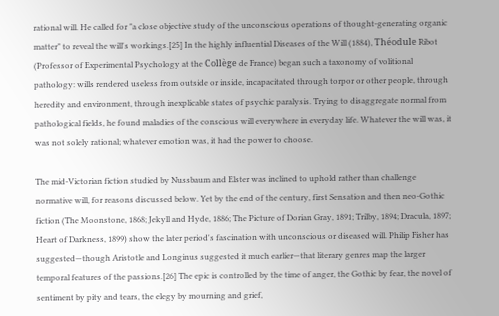rational will. He called for "a close objective study of the unconscious operations of thought-generating organic matter" to reveal the will's workings.[25] In the highly influential Diseases of the Will (1884), Théodule Ribot (Professor of Experimental Psychology at the Collège de France) began such a taxonomy of volitional pathology: wills rendered useless from outside or inside, incapacitated through torpor or other people, through heredity and environment, through inexplicable states of psychic paralysis. Trying to disaggregate normal from pathological fields, he found maladies of the conscious will everywhere in everyday life. Whatever the will was, it was not solely rational; whatever emotion was, it had the power to choose.

The mid-Victorian fiction studied by Nussbaum and Elster was inclined to uphold rather than challenge normative will, for reasons discussed below. Yet by the end of the century, first Sensation and then neo-Gothic fiction (The Moonstone, 1868; Jekyll and Hyde, 1886; The Picture of Dorian Gray, 1891; Trilby, 1894; Dracula, 1897; Heart of Darkness, 1899) show the later period's fascination with unconscious or diseased will. Philip Fisher has suggested—though Aristotle and Longinus suggested it much earlier—that literary genres map the larger temporal features of the passions.[26] The epic is controlled by the time of anger, the Gothic by fear, the novel of sentiment by pity and tears, the elegy by mourning and grief,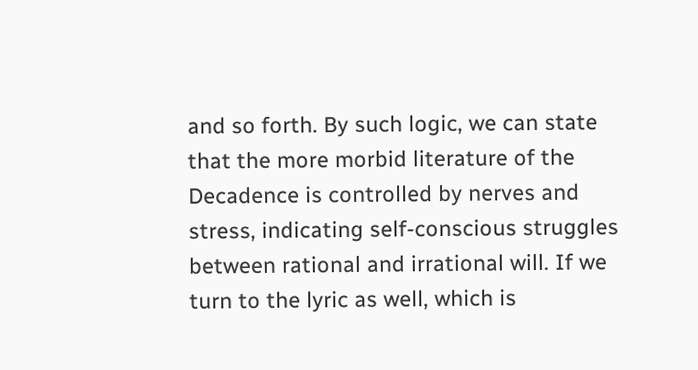and so forth. By such logic, we can state that the more morbid literature of the Decadence is controlled by nerves and stress, indicating self-conscious struggles between rational and irrational will. If we turn to the lyric as well, which is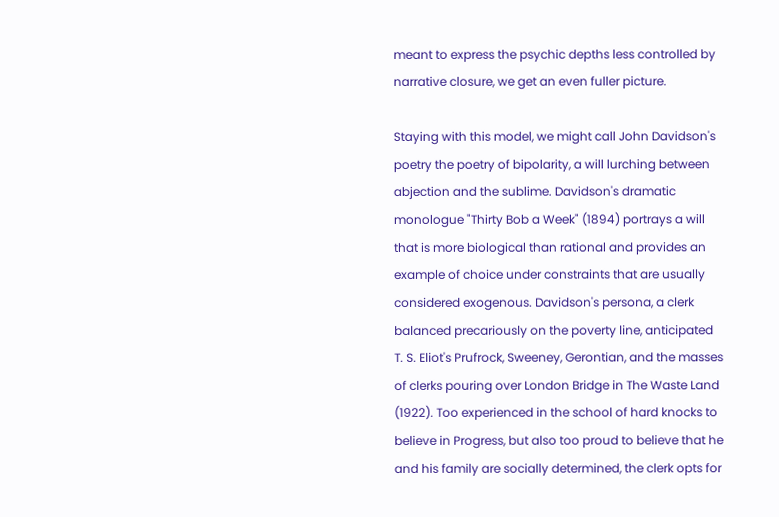meant to express the psychic depths less controlled by narrative closure, we get an even fuller picture.

Staying with this model, we might call John Davidson's poetry the poetry of bipolarity, a will lurching between abjection and the sublime. Davidson's dramatic monologue "Thirty Bob a Week" (1894) portrays a will that is more biological than rational and provides an example of choice under constraints that are usually considered exogenous. Davidson's persona, a clerk balanced precariously on the poverty line, anticipated T. S. Eliot's Prufrock, Sweeney, Gerontian, and the masses of clerks pouring over London Bridge in The Waste Land (1922). Too experienced in the school of hard knocks to believe in Progress, but also too proud to believe that he and his family are socially determined, the clerk opts for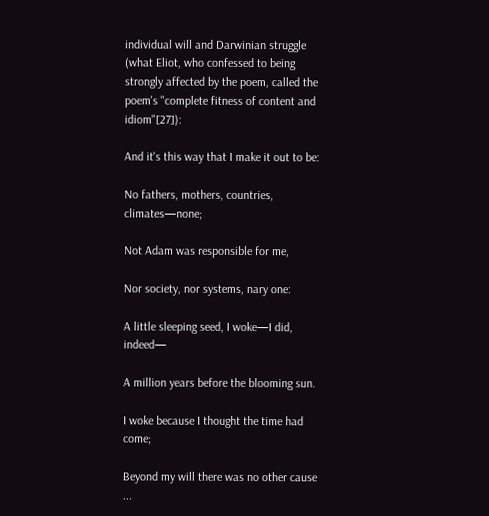individual will and Darwinian struggle (what Eliot, who confessed to being strongly affected by the poem, called the poem's "complete fitness of content and idiom"[27]):

And it's this way that I make it out to be:

No fathers, mothers, countries, climates—none;

Not Adam was responsible for me,

Nor society, nor systems, nary one:

A little sleeping seed, I woke—I did, indeed—

A million years before the blooming sun.

I woke because I thought the time had come;

Beyond my will there was no other cause ...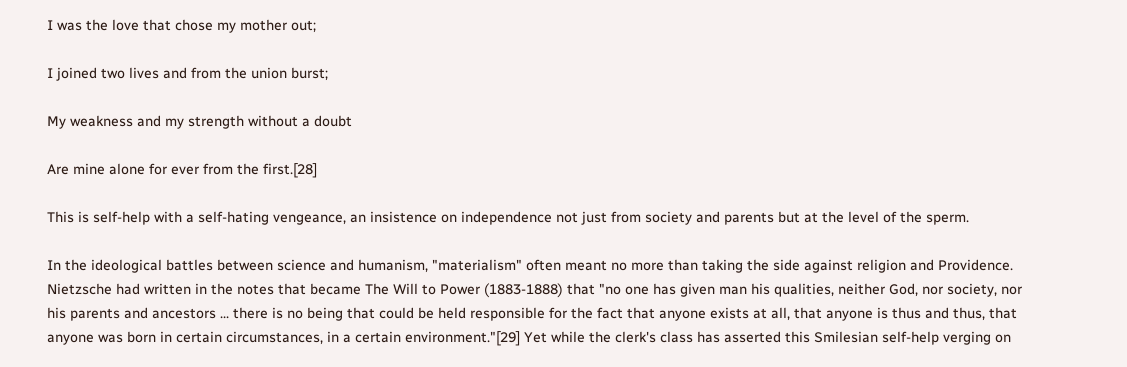I was the love that chose my mother out;

I joined two lives and from the union burst;

My weakness and my strength without a doubt

Are mine alone for ever from the first.[28]

This is self-help with a self-hating vengeance, an insistence on independence not just from society and parents but at the level of the sperm.

In the ideological battles between science and humanism, "materialism" often meant no more than taking the side against religion and Providence. Nietzsche had written in the notes that became The Will to Power (1883-1888) that "no one has given man his qualities, neither God, nor society, nor his parents and ancestors ... there is no being that could be held responsible for the fact that anyone exists at all, that anyone is thus and thus, that anyone was born in certain circumstances, in a certain environment."[29] Yet while the clerk's class has asserted this Smilesian self-help verging on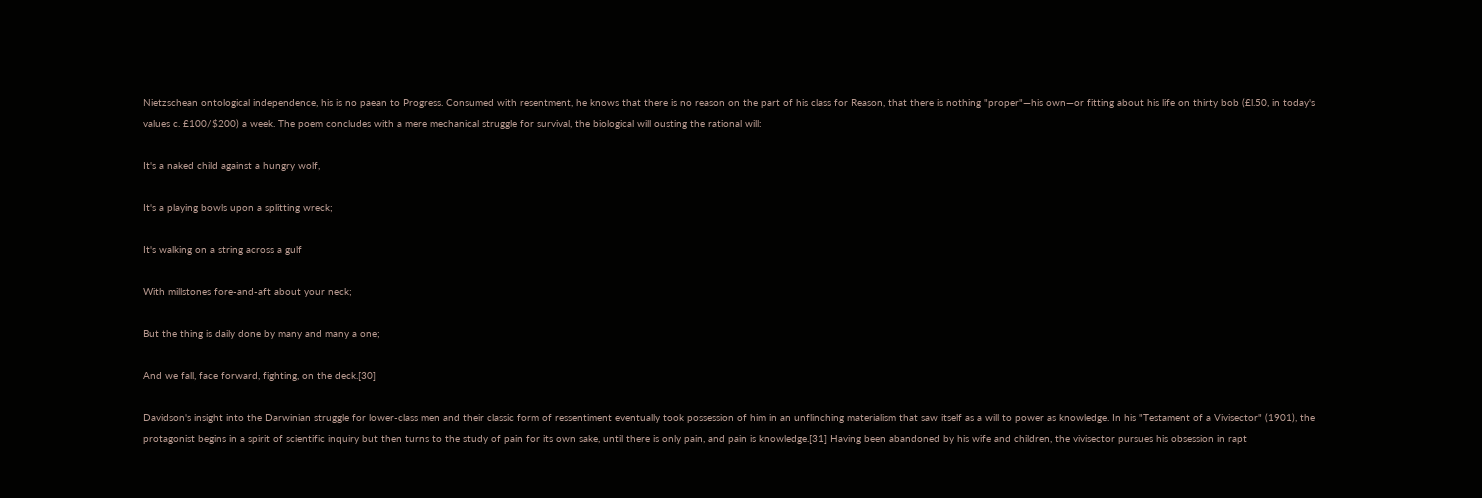Nietzschean ontological independence, his is no paean to Progress. Consumed with resentment, he knows that there is no reason on the part of his class for Reason, that there is nothing "proper"—his own—or fitting about his life on thirty bob (£l.50, in today's values c. £100/$200) a week. The poem concludes with a mere mechanical struggle for survival, the biological will ousting the rational will:

It's a naked child against a hungry wolf,

It's a playing bowls upon a splitting wreck;

It's walking on a string across a gulf

With millstones fore-and-aft about your neck;

But the thing is daily done by many and many a one;

And we fall, face forward, fighting, on the deck.[30]

Davidson's insight into the Darwinian struggle for lower-class men and their classic form of ressentiment eventually took possession of him in an unflinching materialism that saw itself as a will to power as knowledge. In his "Testament of a Vivisector" (1901), the protagonist begins in a spirit of scientific inquiry but then turns to the study of pain for its own sake, until there is only pain, and pain is knowledge.[31] Having been abandoned by his wife and children, the vivisector pursues his obsession in rapt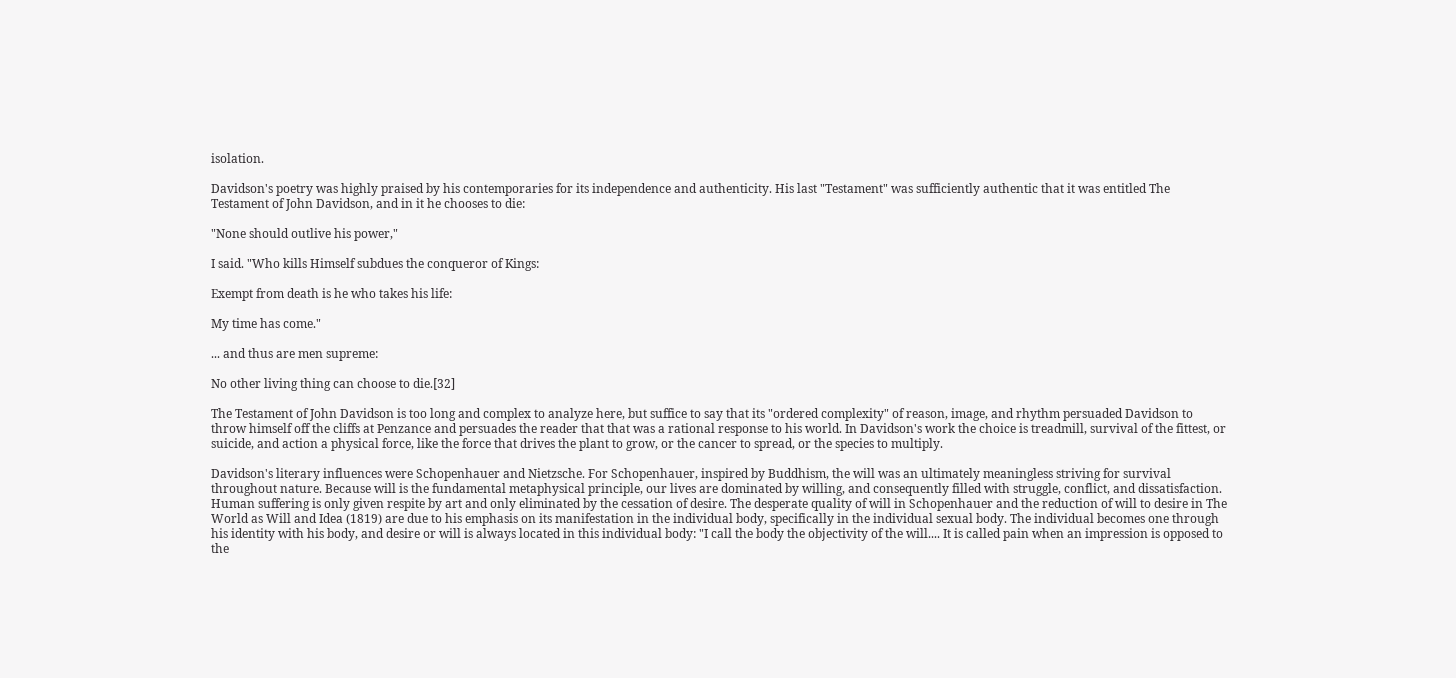isolation.

Davidson's poetry was highly praised by his contemporaries for its independence and authenticity. His last "Testament" was sufficiently authentic that it was entitled The Testament of John Davidson, and in it he chooses to die:

"None should outlive his power,"

I said. "Who kills Himself subdues the conqueror of Kings:

Exempt from death is he who takes his life:

My time has come."

... and thus are men supreme:

No other living thing can choose to die.[32]

The Testament of John Davidson is too long and complex to analyze here, but suffice to say that its "ordered complexity" of reason, image, and rhythm persuaded Davidson to throw himself off the cliffs at Penzance and persuades the reader that that was a rational response to his world. In Davidson's work the choice is treadmill, survival of the fittest, or suicide, and action a physical force, like the force that drives the plant to grow, or the cancer to spread, or the species to multiply.

Davidson's literary influences were Schopenhauer and Nietzsche. For Schopenhauer, inspired by Buddhism, the will was an ultimately meaningless striving for survival throughout nature. Because will is the fundamental metaphysical principle, our lives are dominated by willing, and consequently filled with struggle, conflict, and dissatisfaction. Human suffering is only given respite by art and only eliminated by the cessation of desire. The desperate quality of will in Schopenhauer and the reduction of will to desire in The World as Will and Idea (1819) are due to his emphasis on its manifestation in the individual body, specifically in the individual sexual body. The individual becomes one through his identity with his body, and desire or will is always located in this individual body: "I call the body the objectivity of the will.... It is called pain when an impression is opposed to the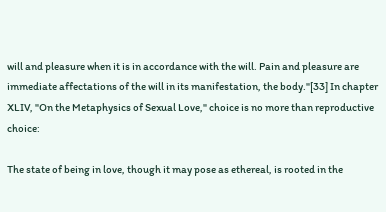will and pleasure when it is in accordance with the will. Pain and pleasure are immediate affectations of the will in its manifestation, the body."[33] In chapter XLIV, "On the Metaphysics of Sexual Love," choice is no more than reproductive choice:

The state of being in love, though it may pose as ethereal, is rooted in the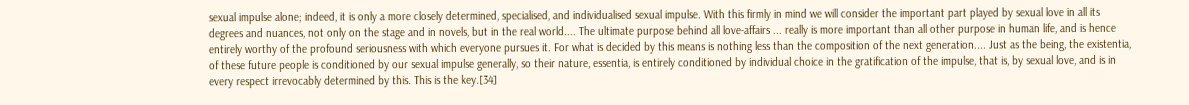sexual impulse alone; indeed, it is only a more closely determined, specialised, and individualised sexual impulse. With this firmly in mind we will consider the important part played by sexual love in all its degrees and nuances, not only on the stage and in novels, but in the real world.... The ultimate purpose behind all love-affairs ... really is more important than all other purpose in human life, and is hence entirely worthy of the profound seriousness with which everyone pursues it. For what is decided by this means is nothing less than the composition of the next generation.... Just as the being, the existentia, of these future people is conditioned by our sexual impulse generally, so their nature, essentia, is entirely conditioned by individual choice in the gratification of the impulse, that is, by sexual love, and is in every respect irrevocably determined by this. This is the key.[34]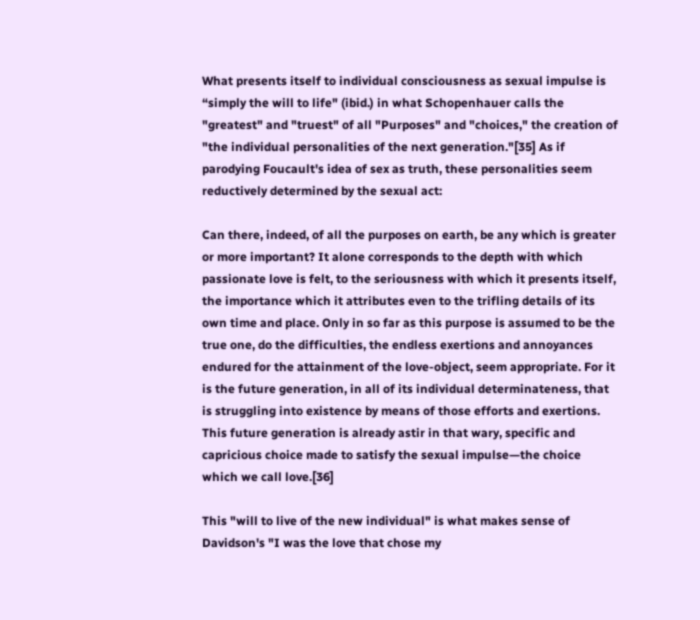What presents itself to individual consciousness as sexual impulse is “simply the will to life" (ibid.) in what Schopenhauer calls the "greatest" and "truest" of all "Purposes" and "choices," the creation of "the individual personalities of the next generation."[35] As if parodying Foucault's idea of sex as truth, these personalities seem reductively determined by the sexual act:

Can there, indeed, of all the purposes on earth, be any which is greater or more important? It alone corresponds to the depth with which passionate love is felt, to the seriousness with which it presents itself, the importance which it attributes even to the trifling details of its own time and place. Only in so far as this purpose is assumed to be the true one, do the difficulties, the endless exertions and annoyances endured for the attainment of the love-object, seem appropriate. For it is the future generation, in all of its individual determinateness, that is struggling into existence by means of those efforts and exertions. This future generation is already astir in that wary, specific and capricious choice made to satisfy the sexual impulse—the choice which we call love.[36]

This "will to live of the new individual" is what makes sense of Davidson's "I was the love that chose my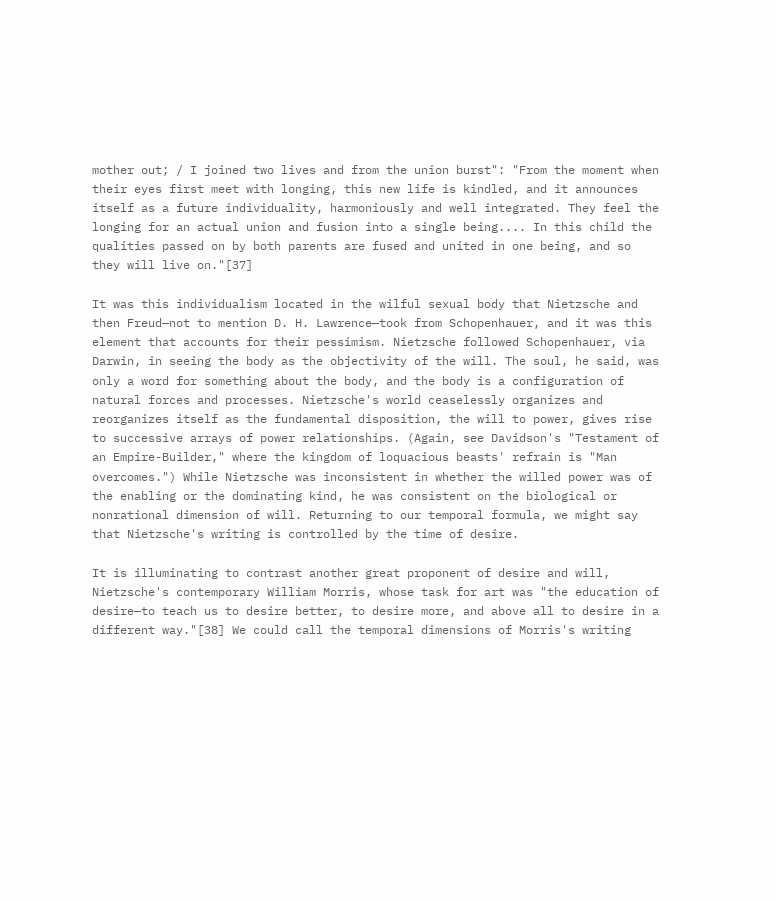mother out; / I joined two lives and from the union burst": "From the moment when their eyes first meet with longing, this new life is kindled, and it announces itself as a future individuality, harmoniously and well integrated. They feel the longing for an actual union and fusion into a single being.... In this child the qualities passed on by both parents are fused and united in one being, and so they will live on."[37]

It was this individualism located in the wilful sexual body that Nietzsche and then Freud—not to mention D. H. Lawrence—took from Schopenhauer, and it was this element that accounts for their pessimism. Nietzsche followed Schopenhauer, via Darwin, in seeing the body as the objectivity of the will. The soul, he said, was only a word for something about the body, and the body is a configuration of natural forces and processes. Nietzsche's world ceaselessly organizes and reorganizes itself as the fundamental disposition, the will to power, gives rise to successive arrays of power relationships. (Again, see Davidson's "Testament of an Empire-Builder," where the kingdom of loquacious beasts' refrain is "Man overcomes.") While Nietzsche was inconsistent in whether the willed power was of the enabling or the dominating kind, he was consistent on the biological or nonrational dimension of will. Returning to our temporal formula, we might say that Nietzsche's writing is controlled by the time of desire.

It is illuminating to contrast another great proponent of desire and will, Nietzsche's contemporary William Morris, whose task for art was "the education of desire—to teach us to desire better, to desire more, and above all to desire in a different way."[38] We could call the temporal dimensions of Morris's writing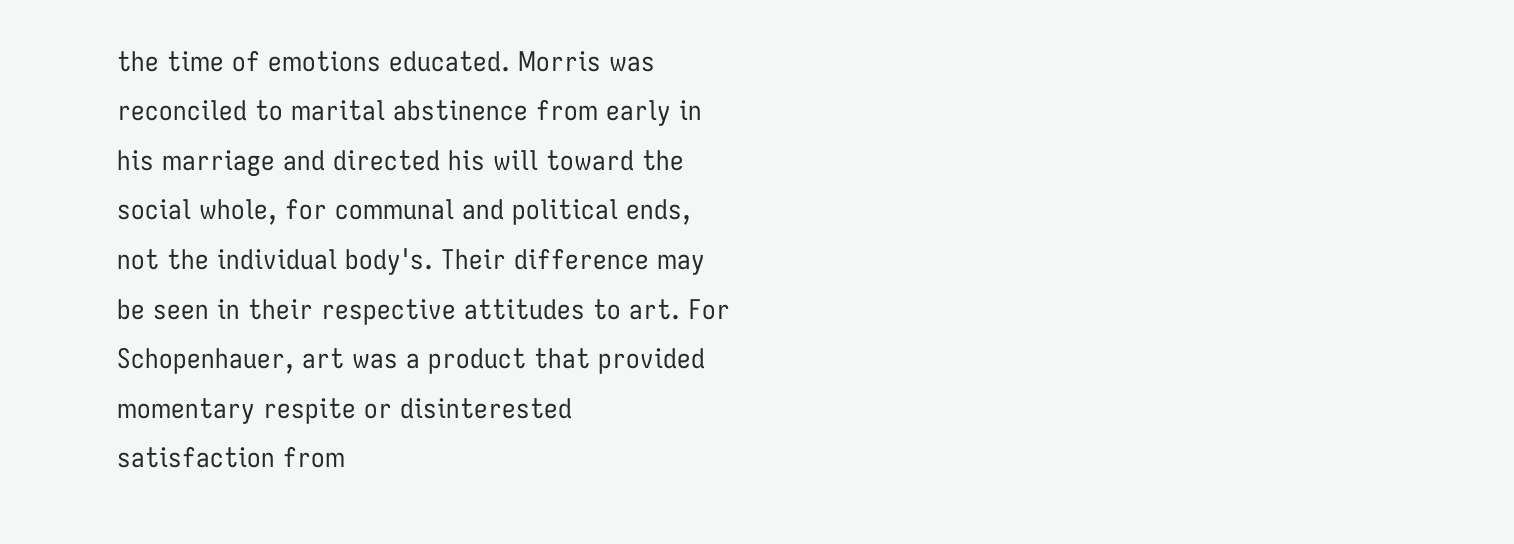the time of emotions educated. Morris was reconciled to marital abstinence from early in his marriage and directed his will toward the social whole, for communal and political ends, not the individual body's. Their difference may be seen in their respective attitudes to art. For Schopenhauer, art was a product that provided momentary respite or disinterested satisfaction from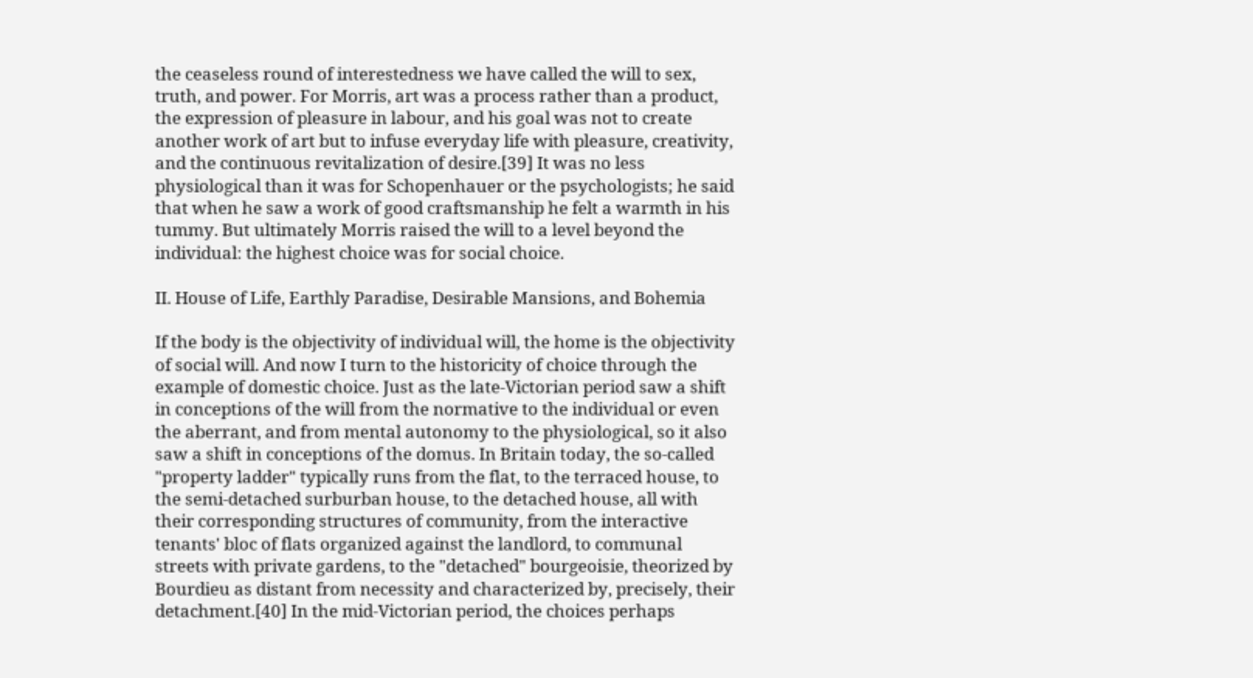the ceaseless round of interestedness we have called the will to sex, truth, and power. For Morris, art was a process rather than a product, the expression of pleasure in labour, and his goal was not to create another work of art but to infuse everyday life with pleasure, creativity, and the continuous revitalization of desire.[39] It was no less physiological than it was for Schopenhauer or the psychologists; he said that when he saw a work of good craftsmanship he felt a warmth in his tummy. But ultimately Morris raised the will to a level beyond the individual: the highest choice was for social choice.

II. House of Life, Earthly Paradise, Desirable Mansions, and Bohemia

If the body is the objectivity of individual will, the home is the objectivity of social will. And now I turn to the historicity of choice through the example of domestic choice. Just as the late-Victorian period saw a shift in conceptions of the will from the normative to the individual or even the aberrant, and from mental autonomy to the physiological, so it also saw a shift in conceptions of the domus. In Britain today, the so-called "property ladder" typically runs from the flat, to the terraced house, to the semi-detached surburban house, to the detached house, all with their corresponding structures of community, from the interactive tenants' bloc of flats organized against the landlord, to communal streets with private gardens, to the "detached" bourgeoisie, theorized by Bourdieu as distant from necessity and characterized by, precisely, their detachment.[40] In the mid-Victorian period, the choices perhaps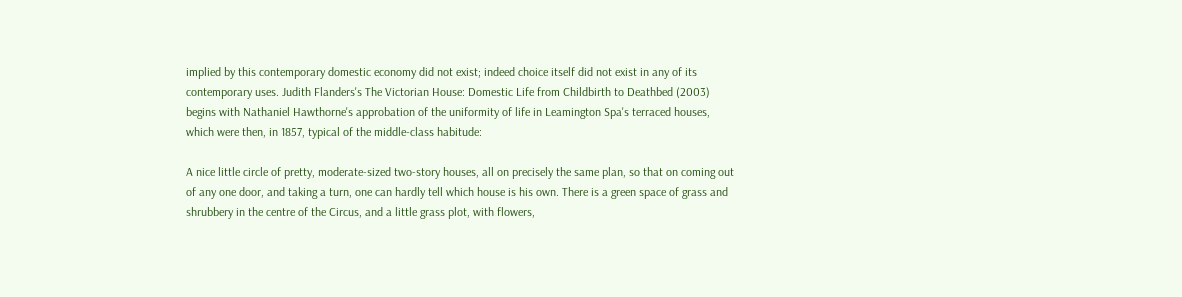implied by this contemporary domestic economy did not exist; indeed choice itself did not exist in any of its contemporary uses. Judith Flanders's The Victorian House: Domestic Life from Childbirth to Deathbed (2003) begins with Nathaniel Hawthorne's approbation of the uniformity of life in Leamington Spa's terraced houses, which were then, in 1857, typical of the middle-class habitude:

A nice little circle of pretty, moderate-sized two-story houses, all on precisely the same plan, so that on coming out of any one door, and taking a turn, one can hardly tell which house is his own. There is a green space of grass and shrubbery in the centre of the Circus, and a little grass plot, with flowers,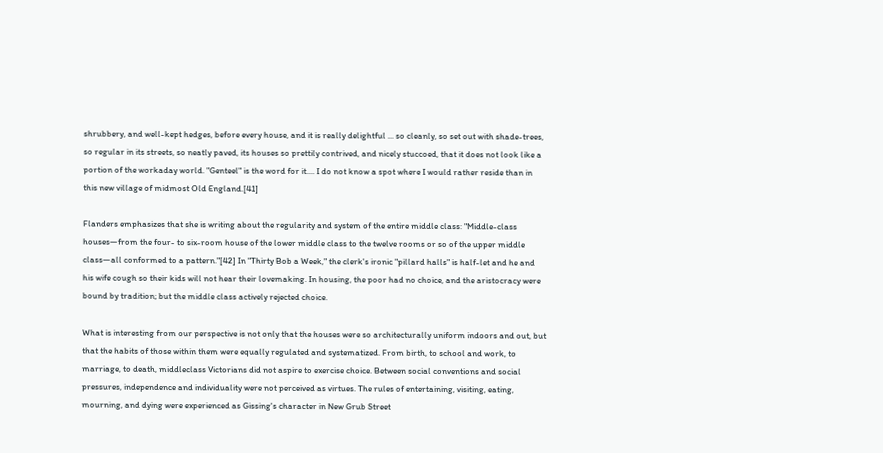shrubbery, and well-kept hedges, before every house, and it is really delightful ... so cleanly, so set out with shade-trees, so regular in its streets, so neatly paved, its houses so prettily contrived, and nicely stuccoed, that it does not look like a portion of the workaday world. "Genteel" is the word for it.... I do not know a spot where I would rather reside than in this new village of midmost Old England.[41]

Flanders emphasizes that she is writing about the regularity and system of the entire middle class: "Middle-class houses—from the four- to six-room house of the lower middle class to the twelve rooms or so of the upper middle class—all conformed to a pattern."[42] In "Thirty Bob a Week," the clerk's ironic "pillard halls" is half-let and he and his wife cough so their kids will not hear their lovemaking. In housing, the poor had no choice, and the aristocracy were bound by tradition; but the middle class actively rejected choice.

What is interesting from our perspective is not only that the houses were so architecturally uniform indoors and out, but that the habits of those within them were equally regulated and systematized. From birth, to school and work, to marriage, to death, middleclass Victorians did not aspire to exercise choice. Between social conventions and social pressures, independence and individuality were not perceived as virtues. The rules of entertaining, visiting, eating, mourning, and dying were experienced as Gissing's character in New Grub Street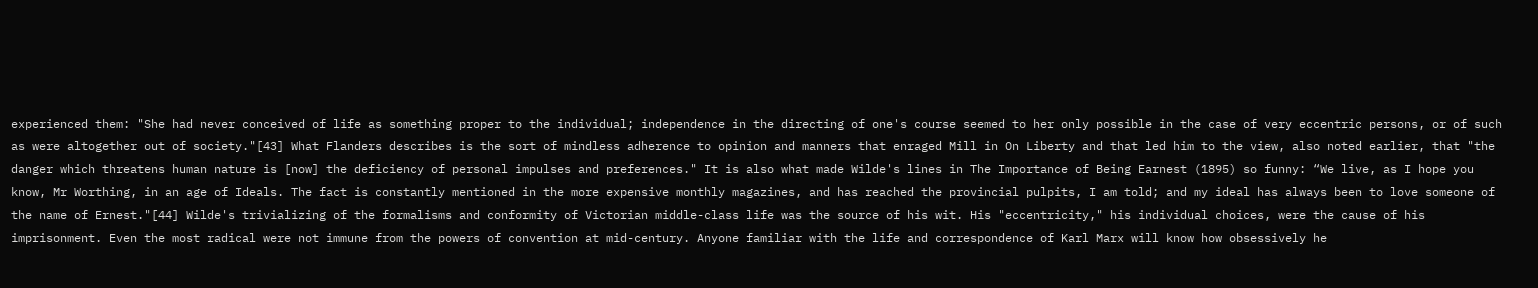experienced them: "She had never conceived of life as something proper to the individual; independence in the directing of one's course seemed to her only possible in the case of very eccentric persons, or of such as were altogether out of society."[43] What Flanders describes is the sort of mindless adherence to opinion and manners that enraged Mill in On Liberty and that led him to the view, also noted earlier, that "the danger which threatens human nature is [now] the deficiency of personal impulses and preferences." It is also what made Wilde's lines in The Importance of Being Earnest (1895) so funny: “We live, as I hope you know, Mr Worthing, in an age of Ideals. The fact is constantly mentioned in the more expensive monthly magazines, and has reached the provincial pulpits, I am told; and my ideal has always been to love someone of the name of Ernest."[44] Wilde's trivializing of the formalisms and conformity of Victorian middle-class life was the source of his wit. His "eccentricity," his individual choices, were the cause of his imprisonment. Even the most radical were not immune from the powers of convention at mid-century. Anyone familiar with the life and correspondence of Karl Marx will know how obsessively he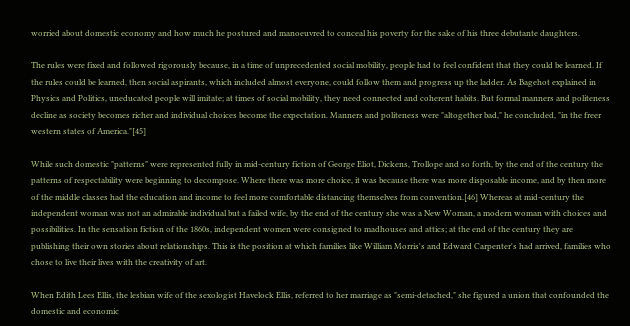worried about domestic economy and how much he postured and manoeuvred to conceal his poverty for the sake of his three debutante daughters.

The rules were fixed and followed rigorously because, in a time of unprecedented social mobility, people had to feel confident that they could be learned. If the rules could be learned, then social aspirants, which included almost everyone, could follow them and progress up the ladder. As Bagehot explained in Physics and Politics, uneducated people will imitate; at times of social mobility, they need connected and coherent habits. But formal manners and politeness decline as society becomes richer and individual choices become the expectation. Manners and politeness were "altogether bad," he concluded, "in the freer western states of America."[45]

While such domestic "patterns" were represented fully in mid-century fiction of George Eliot, Dickens, Trollope and so forth, by the end of the century the patterns of respectability were beginning to decompose. Where there was more choice, it was because there was more disposable income, and by then more of the middle classes had the education and income to feel more comfortable distancing themselves from convention.[46] Whereas at mid-century the independent woman was not an admirable individual but a failed wife, by the end of the century she was a New Woman, a modern woman with choices and possibilities. In the sensation fiction of the 1860s, independent women were consigned to madhouses and attics; at the end of the century they are publishing their own stories about relationships. This is the position at which families like William Morris's and Edward Carpenter's had arrived, families who chose to live their lives with the creativity of art.

When Edith Lees Ellis, the lesbian wife of the sexologist Havelock Ellis, referred to her marriage as "semi-detached," she figured a union that confounded the domestic and economic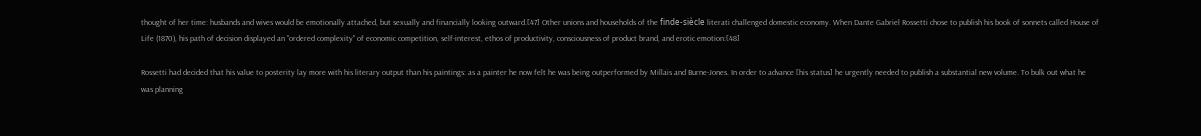thought of her time: husbands and wives would be emotionally attached, but sexually and financially looking outward.[47] Other unions and households of the finde-siècle literati challenged domestic economy. When Dante Gabriel Rossetti chose to publish his book of sonnets called House of Life (1870), his path of decision displayed an "ordered complexity" of economic competition, self-interest, ethos of productivity, consciousness of product brand, and erotic emotion:[48]

Rossetti had decided that his value to posterity lay more with his literary output than his paintings: as a painter he now felt he was being outperformed by Millais and Burne-Jones. In order to advance [his status] he urgently needed to publish a substantial new volume. To bulk out what he was planning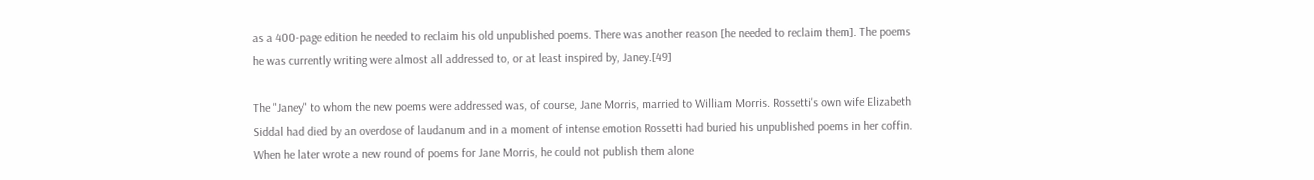as a 400-page edition he needed to reclaim his old unpublished poems. There was another reason [he needed to reclaim them]. The poems he was currently writing were almost all addressed to, or at least inspired by, Janey.[49]

The "Janey" to whom the new poems were addressed was, of course, Jane Morris, married to William Morris. Rossetti's own wife Elizabeth Siddal had died by an overdose of laudanum and in a moment of intense emotion Rossetti had buried his unpublished poems in her coffin. When he later wrote a new round of poems for Jane Morris, he could not publish them alone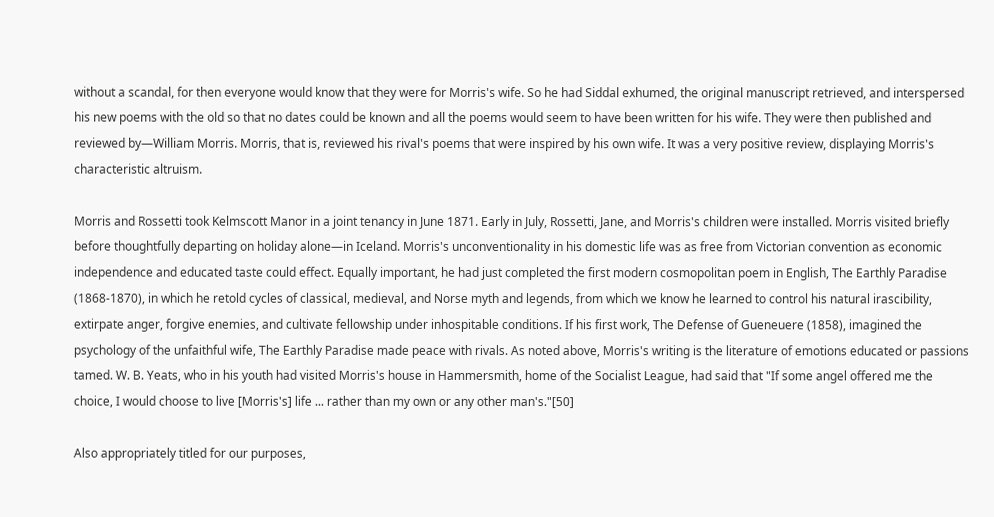without a scandal, for then everyone would know that they were for Morris's wife. So he had Siddal exhumed, the original manuscript retrieved, and interspersed his new poems with the old so that no dates could be known and all the poems would seem to have been written for his wife. They were then published and reviewed by—William Morris. Morris, that is, reviewed his rival's poems that were inspired by his own wife. It was a very positive review, displaying Morris's characteristic altruism.

Morris and Rossetti took Kelmscott Manor in a joint tenancy in June 1871. Early in July, Rossetti, Jane, and Morris's children were installed. Morris visited briefly before thoughtfully departing on holiday alone—in Iceland. Morris's unconventionality in his domestic life was as free from Victorian convention as economic independence and educated taste could effect. Equally important, he had just completed the first modern cosmopolitan poem in English, The Earthly Paradise (1868-1870), in which he retold cycles of classical, medieval, and Norse myth and legends, from which we know he learned to control his natural irascibility, extirpate anger, forgive enemies, and cultivate fellowship under inhospitable conditions. If his first work, The Defense of Gueneuere (1858), imagined the psychology of the unfaithful wife, The Earthly Paradise made peace with rivals. As noted above, Morris's writing is the literature of emotions educated or passions tamed. W. B. Yeats, who in his youth had visited Morris's house in Hammersmith, home of the Socialist League, had said that "If some angel offered me the choice, I would choose to live [Morris's] life ... rather than my own or any other man's."[50]

Also appropriately titled for our purposes,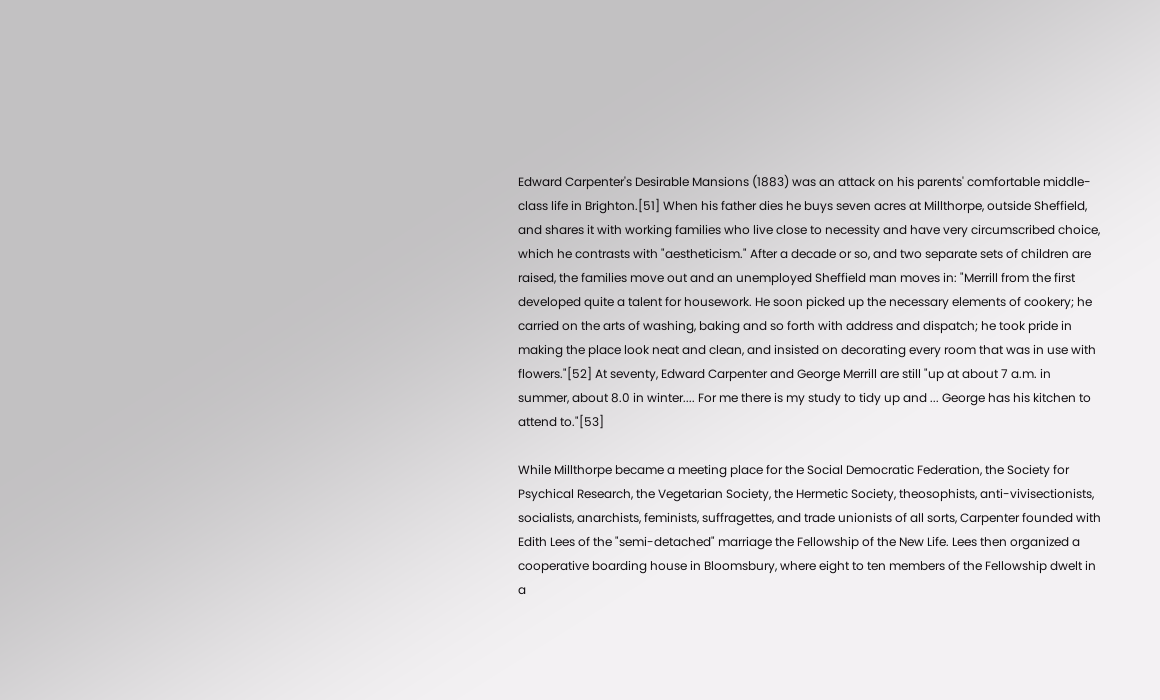Edward Carpenter's Desirable Mansions (1883) was an attack on his parents' comfortable middle-class life in Brighton.[51] When his father dies he buys seven acres at Millthorpe, outside Sheffield, and shares it with working families who live close to necessity and have very circumscribed choice, which he contrasts with "aestheticism." After a decade or so, and two separate sets of children are raised, the families move out and an unemployed Sheffield man moves in: "Merrill from the first developed quite a talent for housework. He soon picked up the necessary elements of cookery; he carried on the arts of washing, baking and so forth with address and dispatch; he took pride in making the place look neat and clean, and insisted on decorating every room that was in use with flowers."[52] At seventy, Edward Carpenter and George Merrill are still "up at about 7 a.m. in summer, about 8.0 in winter.... For me there is my study to tidy up and ... George has his kitchen to attend to."[53]

While Millthorpe became a meeting place for the Social Democratic Federation, the Society for Psychical Research, the Vegetarian Society, the Hermetic Society, theosophists, anti-vivisectionists, socialists, anarchists, feminists, suffragettes, and trade unionists of all sorts, Carpenter founded with Edith Lees of the "semi-detached" marriage the Fellowship of the New Life. Lees then organized a cooperative boarding house in Bloomsbury, where eight to ten members of the Fellowship dwelt in a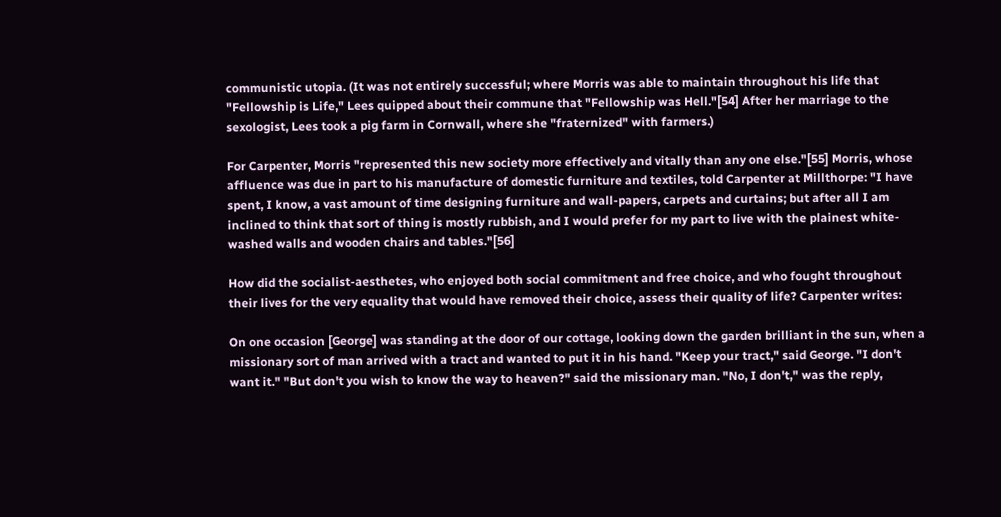communistic utopia. (It was not entirely successful; where Morris was able to maintain throughout his life that "Fellowship is Life," Lees quipped about their commune that "Fellowship was Hell."[54] After her marriage to the sexologist, Lees took a pig farm in Cornwall, where she "fraternized" with farmers.)

For Carpenter, Morris "represented this new society more effectively and vitally than any one else."[55] Morris, whose affluence was due in part to his manufacture of domestic furniture and textiles, told Carpenter at Millthorpe: "I have spent, I know, a vast amount of time designing furniture and wall-papers, carpets and curtains; but after all I am inclined to think that sort of thing is mostly rubbish, and I would prefer for my part to live with the plainest white-washed walls and wooden chairs and tables."[56]

How did the socialist-aesthetes, who enjoyed both social commitment and free choice, and who fought throughout their lives for the very equality that would have removed their choice, assess their quality of life? Carpenter writes:

On one occasion [George] was standing at the door of our cottage, looking down the garden brilliant in the sun, when a missionary sort of man arrived with a tract and wanted to put it in his hand. "Keep your tract," said George. "I don't want it." "But don't you wish to know the way to heaven?" said the missionary man. "No, I don't," was the reply,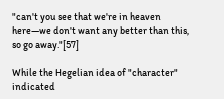"can't you see that we're in heaven here—we don't want any better than this, so go away."[57]

While the Hegelian idea of "character" indicated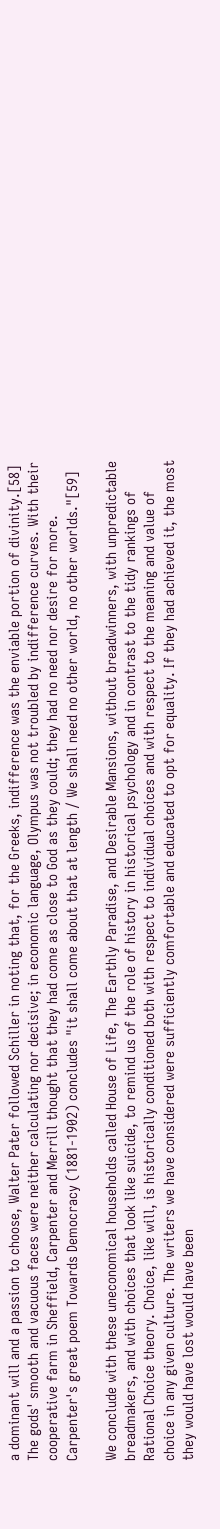a dominant will and a passion to choose, Walter Pater followed Schiller in noting that, for the Greeks, indifference was the enviable portion of divinity.[58] The gods' smooth and vacuous faces were neither calculating nor decisive; in economic language, Olympus was not troubled by indifference curves. With their cooperative farm in Sheffield, Carpenter and Merrill thought that they had come as close to God as they could; they had no need nor desire for more. Carpenter's great poem Towards Democracy (1881-1902) concludes "it shall come about that at length / We shall need no other world, no other worlds."[59]

We conclude with these uneconomical households called House of Life, The Earthly Paradise, and Desirable Mansions, without breadwinners, with unpredictable breadmakers, and with choices that look like suicide, to remind us of the role of history in historical psychology and in contrast to the tidy rankings of Rational Choice theory. Choice, like will, is historically conditioned both with respect to individual choices and with respect to the meaning and value of choice in any given culture. The writers we have considered were sufficiently comfortable and educated to opt for equality. If they had achieved it, the most they would have lost would have been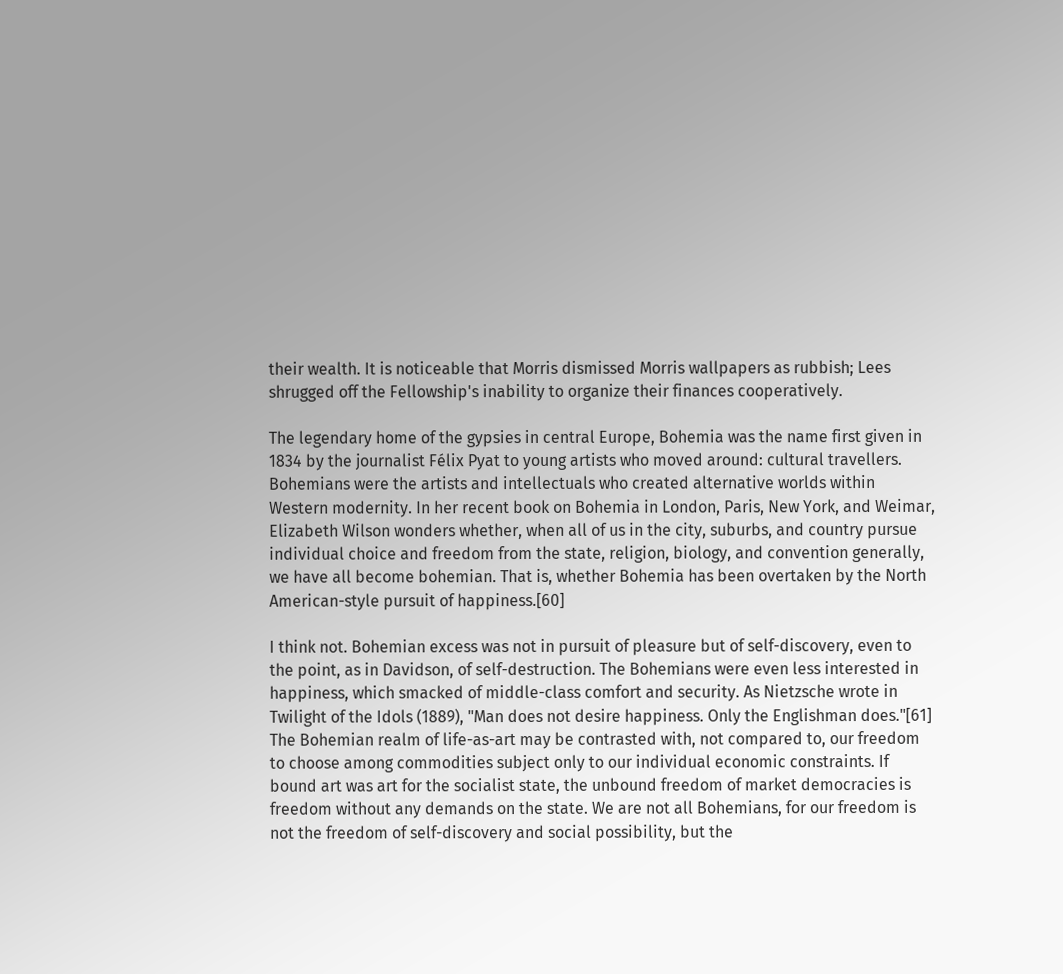their wealth. It is noticeable that Morris dismissed Morris wallpapers as rubbish; Lees shrugged off the Fellowship's inability to organize their finances cooperatively.

The legendary home of the gypsies in central Europe, Bohemia was the name first given in 1834 by the journalist Félix Pyat to young artists who moved around: cultural travellers. Bohemians were the artists and intellectuals who created alternative worlds within Western modernity. In her recent book on Bohemia in London, Paris, New York, and Weimar, Elizabeth Wilson wonders whether, when all of us in the city, suburbs, and country pursue individual choice and freedom from the state, religion, biology, and convention generally, we have all become bohemian. That is, whether Bohemia has been overtaken by the North American-style pursuit of happiness.[60]

I think not. Bohemian excess was not in pursuit of pleasure but of self-discovery, even to the point, as in Davidson, of self-destruction. The Bohemians were even less interested in happiness, which smacked of middle-class comfort and security. As Nietzsche wrote in Twilight of the Idols (1889), "Man does not desire happiness. Only the Englishman does."[61] The Bohemian realm of life-as-art may be contrasted with, not compared to, our freedom to choose among commodities subject only to our individual economic constraints. If bound art was art for the socialist state, the unbound freedom of market democracies is freedom without any demands on the state. We are not all Bohemians, for our freedom is not the freedom of self-discovery and social possibility, but the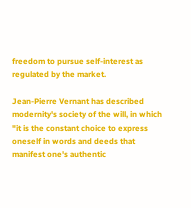freedom to pursue self-interest as regulated by the market.

Jean-Pierre Vernant has described modernity's society of the will, in which "it is the constant choice to express oneself in words and deeds that manifest one's authentic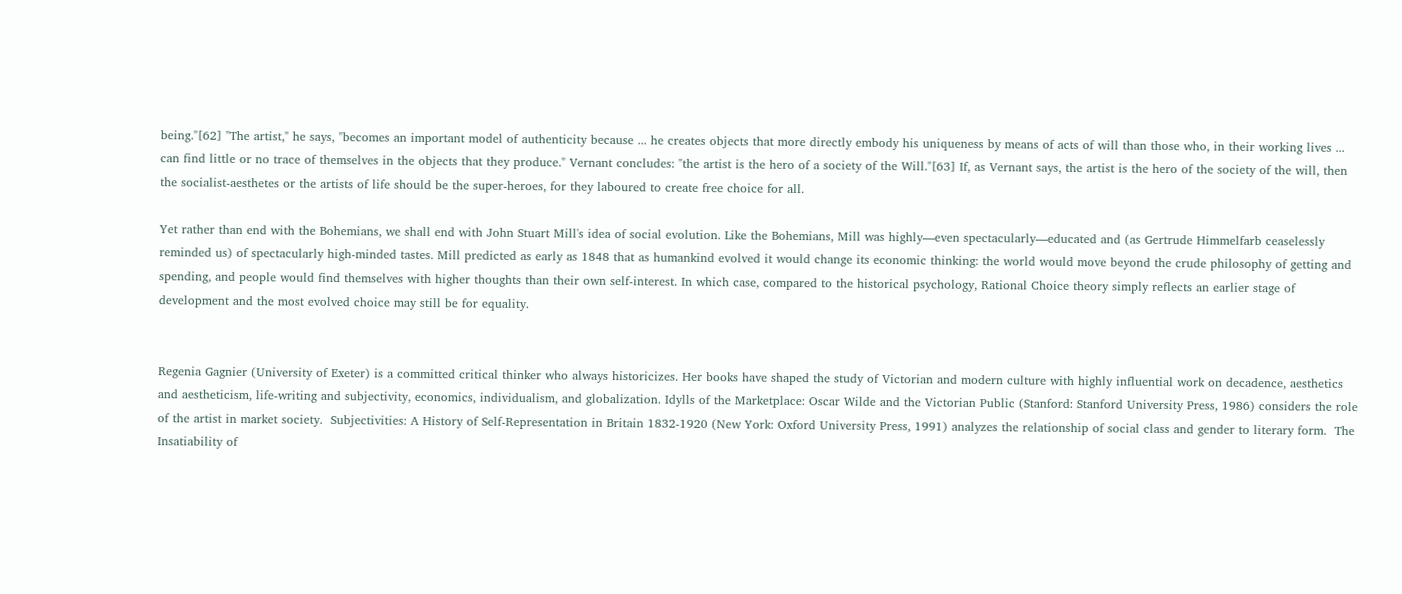being."[62] "The artist," he says, "becomes an important model of authenticity because ... he creates objects that more directly embody his uniqueness by means of acts of will than those who, in their working lives ... can find little or no trace of themselves in the objects that they produce." Vernant concludes: "the artist is the hero of a society of the Will."[63] If, as Vernant says, the artist is the hero of the society of the will, then the socialist-aesthetes or the artists of life should be the super-heroes, for they laboured to create free choice for all.

Yet rather than end with the Bohemians, we shall end with John Stuart Mill's idea of social evolution. Like the Bohemians, Mill was highly—even spectacularly—educated and (as Gertrude Himmelfarb ceaselessly reminded us) of spectacularly high-minded tastes. Mill predicted as early as 1848 that as humankind evolved it would change its economic thinking: the world would move beyond the crude philosophy of getting and spending, and people would find themselves with higher thoughts than their own self-interest. In which case, compared to the historical psychology, Rational Choice theory simply reflects an earlier stage of development and the most evolved choice may still be for equality.


Regenia Gagnier (University of Exeter) is a committed critical thinker who always historicizes. Her books have shaped the study of Victorian and modern culture with highly influential work on decadence, aesthetics and aestheticism, life-writing and subjectivity, economics, individualism, and globalization. Idylls of the Marketplace: Oscar Wilde and the Victorian Public (Stanford: Stanford University Press, 1986) considers the role of the artist in market society.  Subjectivities: A History of Self-Representation in Britain 1832-1920 (New York: Oxford University Press, 1991) analyzes the relationship of social class and gender to literary form.  The Insatiability of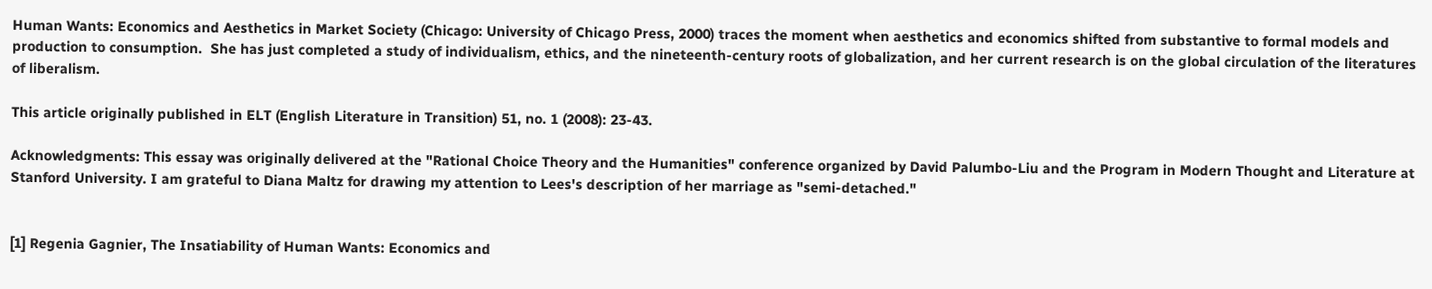Human Wants: Economics and Aesthetics in Market Society (Chicago: University of Chicago Press, 2000) traces the moment when aesthetics and economics shifted from substantive to formal models and production to consumption.  She has just completed a study of individualism, ethics, and the nineteenth-century roots of globalization, and her current research is on the global circulation of the literatures of liberalism.

This article originally published in ELT (English Literature in Transition) 51, no. 1 (2008): 23-43.

Acknowledgments: This essay was originally delivered at the "Rational Choice Theory and the Humanities" conference organized by David Palumbo-Liu and the Program in Modern Thought and Literature at Stanford University. I am grateful to Diana Maltz for drawing my attention to Lees's description of her marriage as "semi-detached."


[1] Regenia Gagnier, The Insatiability of Human Wants: Economics and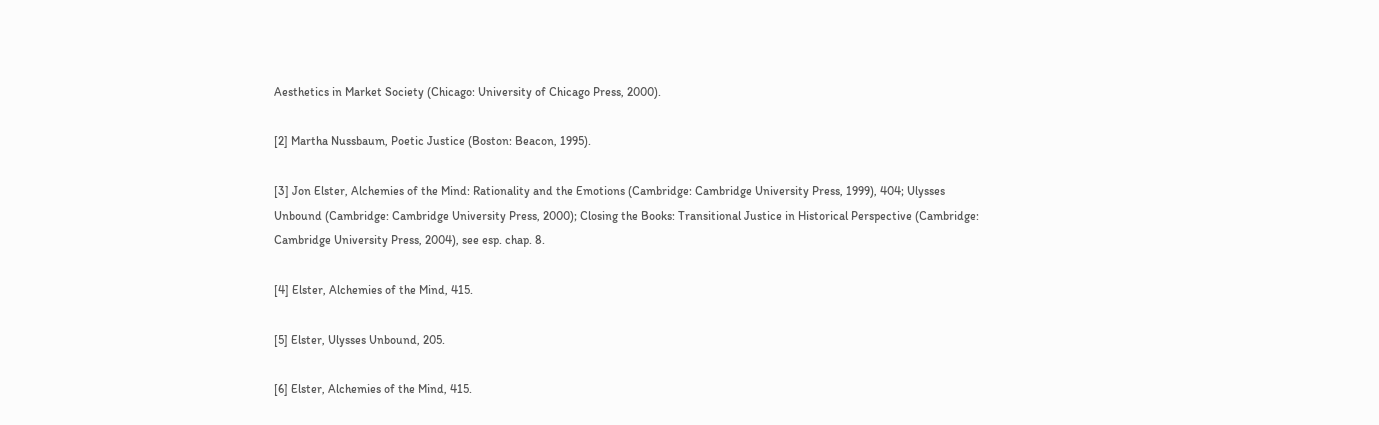Aesthetics in Market Society (Chicago: University of Chicago Press, 2000).

[2] Martha Nussbaum, Poetic Justice (Boston: Beacon, 1995).

[3] Jon Elster, Alchemies of the Mind: Rationality and the Emotions (Cambridge: Cambridge University Press, 1999), 404; Ulysses Unbound (Cambridge: Cambridge University Press, 2000); Closing the Books: Transitional Justice in Historical Perspective (Cambridge: Cambridge University Press, 2004), see esp. chap. 8.

[4] Elster, Alchemies of the Mind, 415.

[5] Elster, Ulysses Unbound, 205.

[6] Elster, Alchemies of the Mind, 415.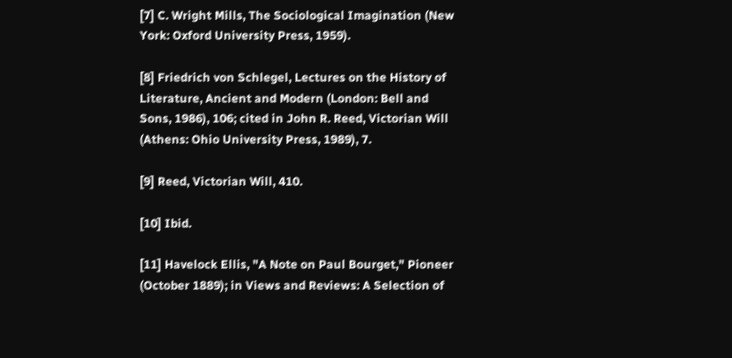[7] C. Wright Mills, The Sociological Imagination (New York: Oxford University Press, 1959).

[8] Friedrich von Schlegel, Lectures on the History of Literature, Ancient and Modern (London: Bell and Sons, 1986), 106; cited in John R. Reed, Victorian Will (Athens: Ohio University Press, 1989), 7.

[9] Reed, Victorian Will, 410.

[10] Ibid.

[11] Havelock Ellis, "A Note on Paul Bourget," Pioneer (October 1889); in Views and Reviews: A Selection of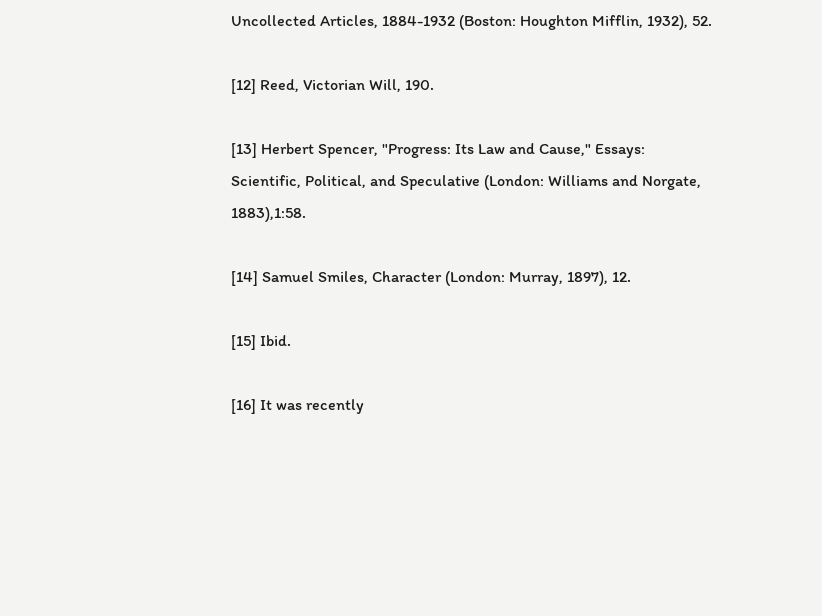Uncollected Articles, 1884-1932 (Boston: Houghton Mifflin, 1932), 52.

[12] Reed, Victorian Will, 190.

[13] Herbert Spencer, "Progress: Its Law and Cause," Essays: Scientific, Political, and Speculative (London: Williams and Norgate, 1883),1:58.

[14] Samuel Smiles, Character (London: Murray, 1897), 12.

[15] Ibid.

[16] It was recently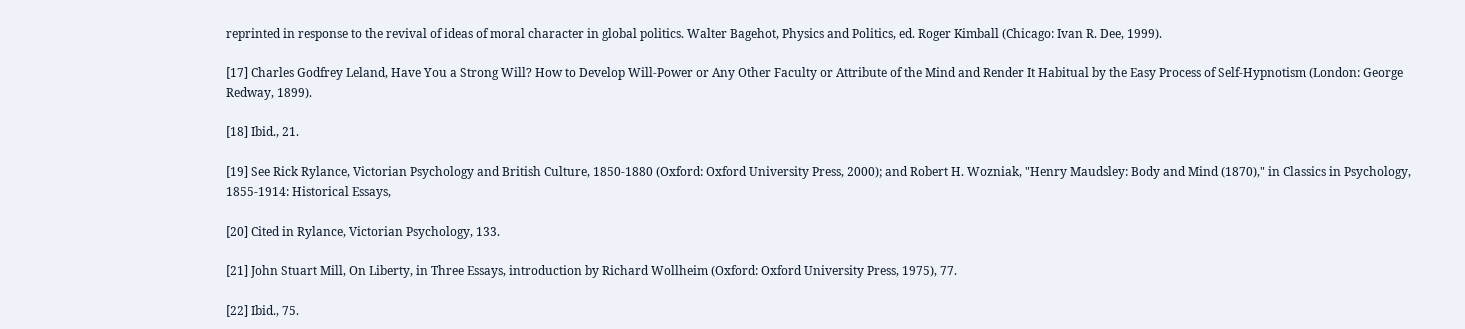reprinted in response to the revival of ideas of moral character in global politics. Walter Bagehot, Physics and Politics, ed. Roger Kimball (Chicago: Ivan R. Dee, 1999).

[17] Charles Godfrey Leland, Have You a Strong Will? How to Develop Will-Power or Any Other Faculty or Attribute of the Mind and Render It Habitual by the Easy Process of Self-Hypnotism (London: George Redway, 1899).

[18] Ibid., 21.

[19] See Rick Rylance, Victorian Psychology and British Culture, 1850-1880 (Oxford: Oxford University Press, 2000); and Robert H. Wozniak, "Henry Maudsley: Body and Mind (1870)," in Classics in Psychology, 1855-1914: Historical Essays,

[20] Cited in Rylance, Victorian Psychology, 133.

[21] John Stuart Mill, On Liberty, in Three Essays, introduction by Richard Wollheim (Oxford: Oxford University Press, 1975), 77.

[22] Ibid., 75.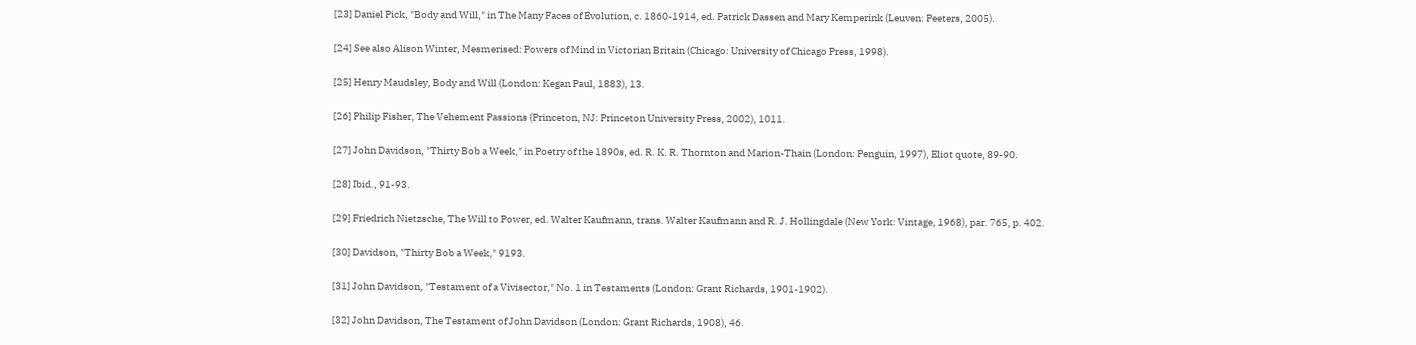[23] Daniel Pick, "Body and Will," in The Many Faces of Evolution, c. 1860-1914, ed. Patrick Dassen and Mary Kemperink (Leuven: Peeters, 2005).

[24] See also Alison Winter, Mesmerised: Powers of Mind in Victorian Britain (Chicago: University of Chicago Press, 1998).

[25] Henry Maudsley, Body and Will (London: Kegan Paul, 1883), 13.

[26] Philip Fisher, The Vehement Passions (Princeton, NJ: Princeton University Press, 2002), 1011.

[27] John Davidson, "Thirty Bob a Week," in Poetry of the 1890s, ed. R. K. R. Thornton and Marion-Thain (London: Penguin, 1997), Eliot quote, 89-90.

[28] Ibid., 91-93.

[29] Friedrich Nietzsche, The Will to Power, ed. Walter Kaufmann, trans. Walter Kaufmann and R. J. Hollingdale (New York: Vintage, 1968), par. 765, p. 402.

[30] Davidson, "Thirty Bob a Week," 9193.

[31] John Davidson, "Testament of a Vivisector," No. 1 in Testaments (London: Grant Richards, 1901-1902).

[32] John Davidson, The Testament of John Davidson (London: Grant Richards, 1908), 46.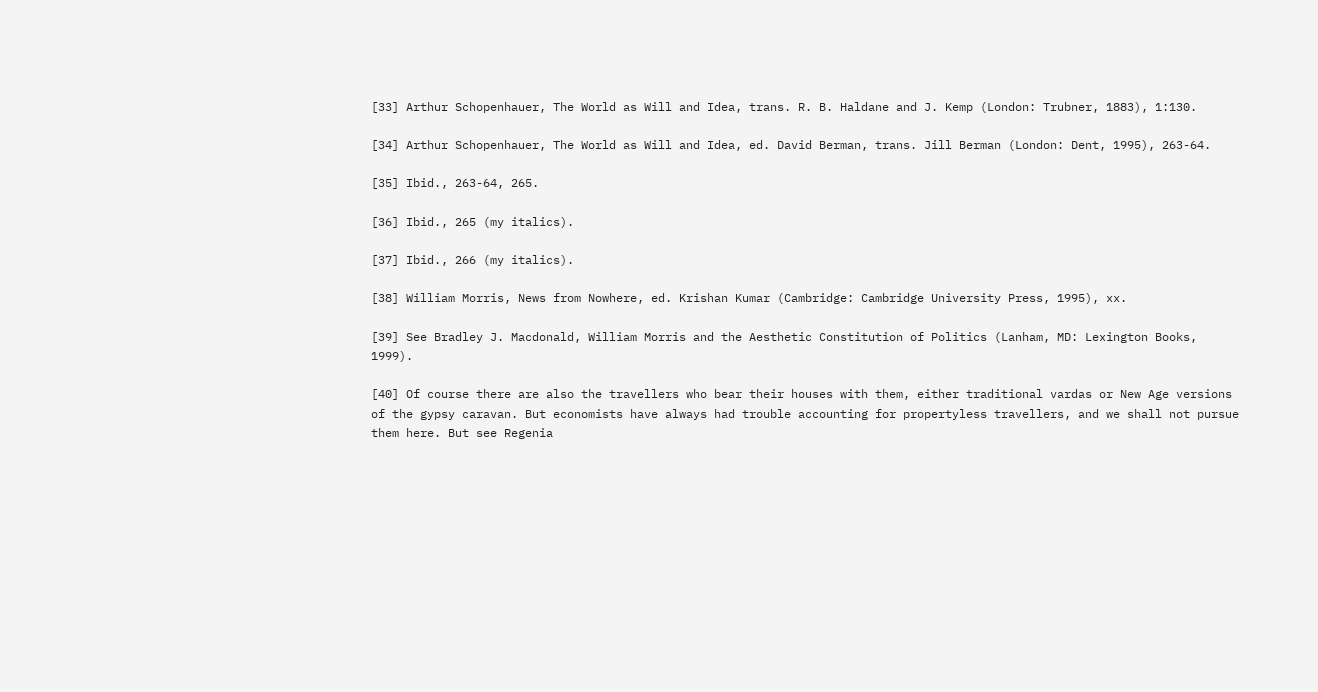[33] Arthur Schopenhauer, The World as Will and Idea, trans. R. B. Haldane and J. Kemp (London: Trubner, 1883), 1:130.

[34] Arthur Schopenhauer, The World as Will and Idea, ed. David Berman, trans. Jill Berman (London: Dent, 1995), 263-64.

[35] Ibid., 263-64, 265.

[36] Ibid., 265 (my italics).

[37] Ibid., 266 (my italics).

[38] William Morris, News from Nowhere, ed. Krishan Kumar (Cambridge: Cambridge University Press, 1995), xx.

[39] See Bradley J. Macdonald, William Morris and the Aesthetic Constitution of Politics (Lanham, MD: Lexington Books, 1999).

[40] Of course there are also the travellers who bear their houses with them, either traditional vardas or New Age versions of the gypsy caravan. But economists have always had trouble accounting for propertyless travellers, and we shall not pursue them here. But see Regenia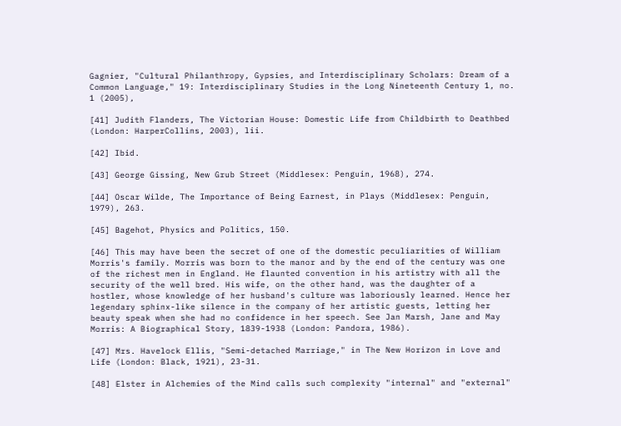Gagnier, "Cultural Philanthropy, Gypsies, and Interdisciplinary Scholars: Dream of a Common Language," 19: Interdisciplinary Studies in the Long Nineteenth Century 1, no. 1 (2005),

[41] Judith Flanders, The Victorian House: Domestic Life from Childbirth to Deathbed (London: HarperCollins, 2003), lii.

[42] Ibid.

[43] George Gissing, New Grub Street (Middlesex: Penguin, 1968), 274.

[44] Oscar Wilde, The Importance of Being Earnest, in Plays (Middlesex: Penguin, 1979), 263.

[45] Bagehot, Physics and Politics, 150.

[46] This may have been the secret of one of the domestic peculiarities of William Morris's family. Morris was born to the manor and by the end of the century was one of the richest men in England. He flaunted convention in his artistry with all the security of the well bred. His wife, on the other hand, was the daughter of a hostler, whose knowledge of her husband's culture was laboriously learned. Hence her legendary sphinx-like silence in the company of her artistic guests, letting her beauty speak when she had no confidence in her speech. See Jan Marsh, Jane and May Morris: A Biographical Story, 1839-1938 (London: Pandora, 1986).

[47] Mrs. Havelock Ellis, "Semi-detached Marriage," in The New Horizon in Love and Life (London: Black, 1921), 23-31.

[48] Elster in Alchemies of the Mind calls such complexity "internal" and "external"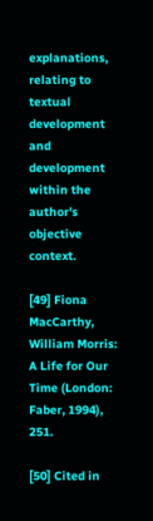explanations, relating to textual development and development within the author's objective context.

[49] Fiona MacCarthy, William Morris: A Life for Our Time (London: Faber, 1994), 251.

[50] Cited in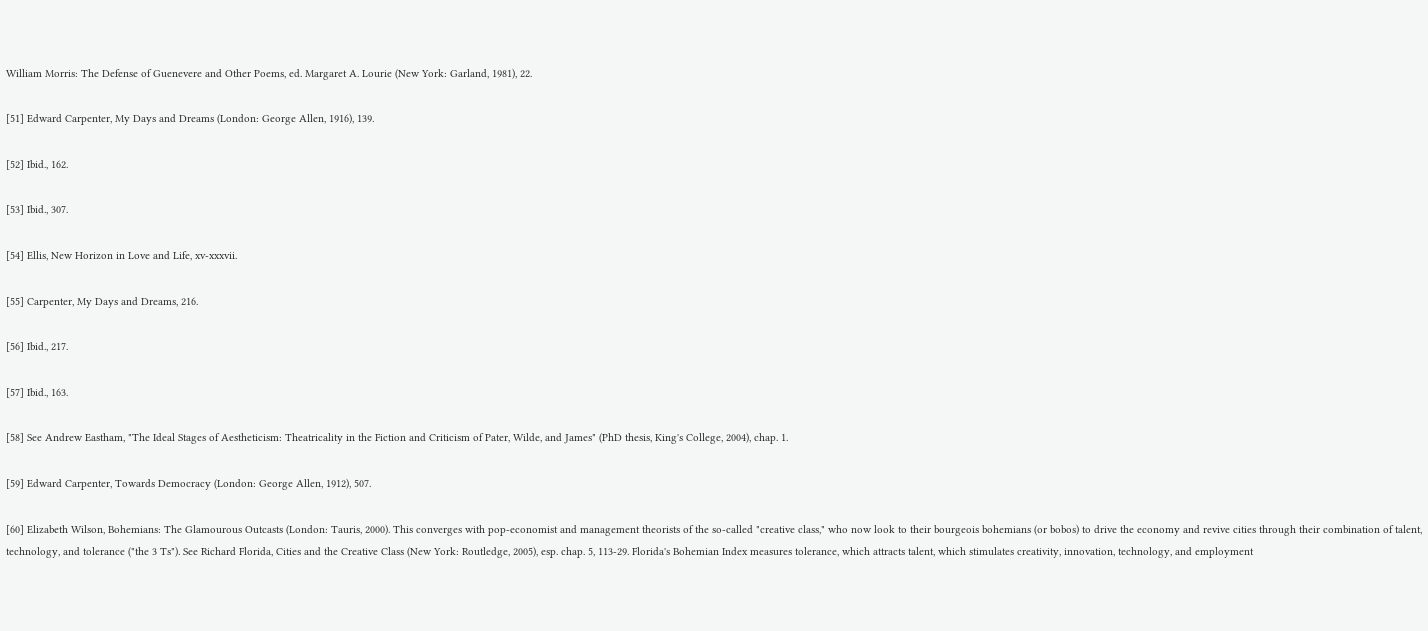William Morris: The Defense of Guenevere and Other Poems, ed. Margaret A. Lourie (New York: Garland, 1981), 22.

[51] Edward Carpenter, My Days and Dreams (London: George Allen, 1916), 139.

[52] Ibid., 162.

[53] Ibid., 307.

[54] Ellis, New Horizon in Love and Life, xv-xxxvii.

[55] Carpenter, My Days and Dreams, 216.

[56] Ibid., 217.

[57] Ibid., 163.

[58] See Andrew Eastham, "The Ideal Stages of Aestheticism: Theatricality in the Fiction and Criticism of Pater, Wilde, and James" (PhD thesis, King's College, 2004), chap. 1.

[59] Edward Carpenter, Towards Democracy (London: George Allen, 1912), 507.

[60] Elizabeth Wilson, Bohemians: The Glamourous Outcasts (London: Tauris, 2000). This converges with pop-economist and management theorists of the so-called "creative class," who now look to their bourgeois bohemians (or bobos) to drive the economy and revive cities through their combination of talent, technology, and tolerance ("the 3 Ts"). See Richard Florida, Cities and the Creative Class (New York: Routledge, 2005), esp. chap. 5, 113-29. Florida's Bohemian Index measures tolerance, which attracts talent, which stimulates creativity, innovation, technology, and employment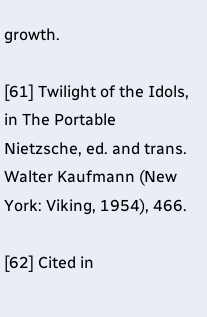growth.

[61] Twilight of the Idols, in The Portable Nietzsche, ed. and trans. Walter Kaufmann (New York: Viking, 1954), 466.

[62] Cited in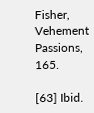Fisher, Vehement Passions, 165.

[63] Ibid.